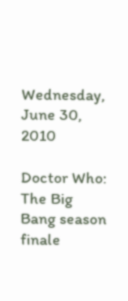Wednesday, June 30, 2010

Doctor Who: The Big Bang season finale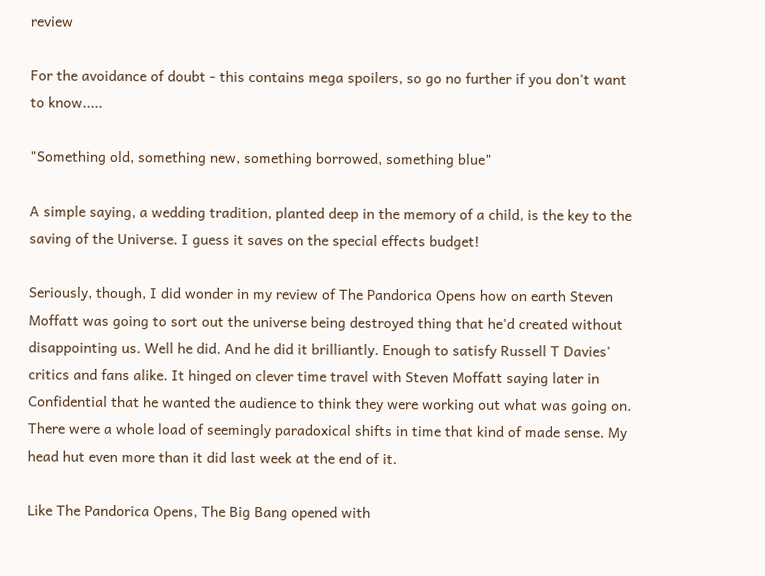review

For the avoidance of doubt - this contains mega spoilers, so go no further if you don't want to know.....

"Something old, something new, something borrowed, something blue"

A simple saying, a wedding tradition, planted deep in the memory of a child, is the key to the saving of the Universe. I guess it saves on the special effects budget!

Seriously, though, I did wonder in my review of The Pandorica Opens how on earth Steven Moffatt was going to sort out the universe being destroyed thing that he'd created without disappointing us. Well he did. And he did it brilliantly. Enough to satisfy Russell T Davies' critics and fans alike. It hinged on clever time travel with Steven Moffatt saying later in Confidential that he wanted the audience to think they were working out what was going on. There were a whole load of seemingly paradoxical shifts in time that kind of made sense. My head hut even more than it did last week at the end of it.

Like The Pandorica Opens, The Big Bang opened with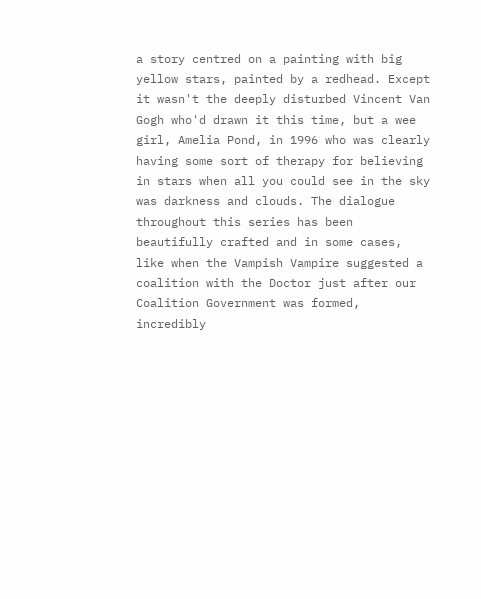a story centred on a painting with big yellow stars, painted by a redhead. Except it wasn't the deeply disturbed Vincent Van Gogh who'd drawn it this time, but a wee girl, Amelia Pond, in 1996 who was clearly having some sort of therapy for believing in stars when all you could see in the sky was darkness and clouds. The dialogue throughout this series has been beautifully crafted and in some cases, like when the Vampish Vampire suggested a coalition with the Doctor just after our Coalition Government was formed, incredibly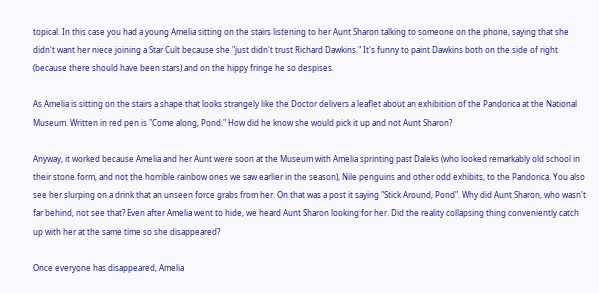topical. In this case you had a young Amelia sitting on the stairs listening to her Aunt Sharon talking to someone on the phone, saying that she didn't want her niece joining a Star Cult because she "just didn't trust Richard Dawkins." It's funny to paint Dawkins both on the side of right (because there should have been stars) and on the hippy fringe he so despises.

As Amelia is sitting on the stairs a shape that looks strangely like the Doctor delivers a leaflet about an exhibition of the Pandorica at the National Museum. Written in red pen is "Come along, Pond." How did he know she would pick it up and not Aunt Sharon?

Anyway, it worked because Amelia and her Aunt were soon at the Museum with Amelia sprinting past Daleks (who looked remarkably old school in their stone form, and not the horrible rainbow ones we saw earlier in the season), Nile penguins and other odd exhibits, to the Pandorica. You also see her slurping on a drink that an unseen force grabs from her. On that was a post it saying "Stick Around, Pond". Why did Aunt Sharon, who wasn't far behind, not see that? Even after Amelia went to hide, we heard Aunt Sharon looking for her. Did the reality collapsing thing conveniently catch up with her at the same time so she disappeared?

Once everyone has disappeared, Amelia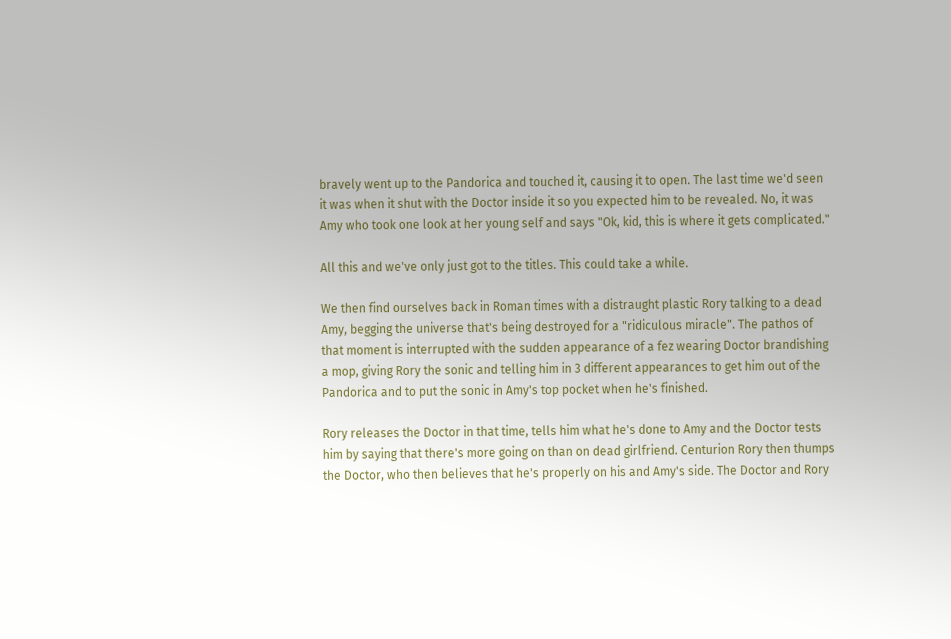bravely went up to the Pandorica and touched it, causing it to open. The last time we'd seen it was when it shut with the Doctor inside it so you expected him to be revealed. No, it was Amy who took one look at her young self and says "Ok, kid, this is where it gets complicated."

All this and we've only just got to the titles. This could take a while.

We then find ourselves back in Roman times with a distraught plastic Rory talking to a dead Amy, begging the universe that's being destroyed for a "ridiculous miracle". The pathos of that moment is interrupted with the sudden appearance of a fez wearing Doctor brandishing a mop, giving Rory the sonic and telling him in 3 different appearances to get him out of the Pandorica and to put the sonic in Amy's top pocket when he's finished.

Rory releases the Doctor in that time, tells him what he's done to Amy and the Doctor tests him by saying that there's more going on than on dead girlfriend. Centurion Rory then thumps the Doctor, who then believes that he's properly on his and Amy's side. The Doctor and Rory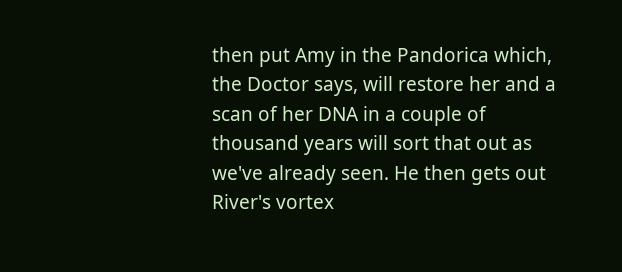then put Amy in the Pandorica which, the Doctor says, will restore her and a scan of her DNA in a couple of thousand years will sort that out as we've already seen. He then gets out River's vortex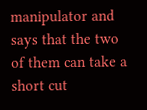manipulator and says that the two of them can take a short cut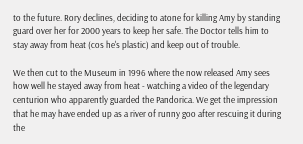to the future. Rory declines, deciding to atone for killing Amy by standing guard over her for 2000 years to keep her safe. The Doctor tells him to stay away from heat (cos he's plastic) and keep out of trouble.

We then cut to the Museum in 1996 where the now released Amy sees how well he stayed away from heat - watching a video of the legendary centurion who apparently guarded the Pandorica. We get the impression that he may have ended up as a river of runny goo after rescuing it during the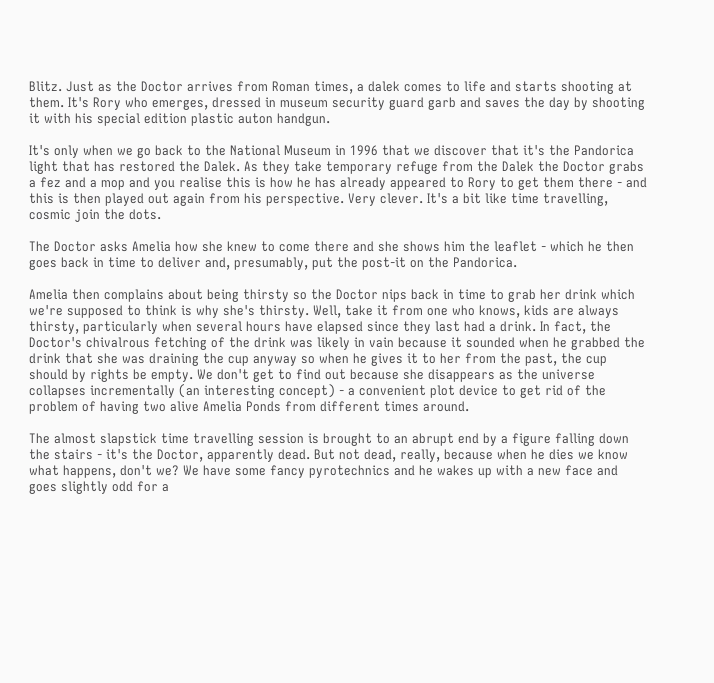Blitz. Just as the Doctor arrives from Roman times, a dalek comes to life and starts shooting at them. It's Rory who emerges, dressed in museum security guard garb and saves the day by shooting it with his special edition plastic auton handgun.

It's only when we go back to the National Museum in 1996 that we discover that it's the Pandorica light that has restored the Dalek. As they take temporary refuge from the Dalek the Doctor grabs a fez and a mop and you realise this is how he has already appeared to Rory to get them there - and this is then played out again from his perspective. Very clever. It's a bit like time travelling, cosmic join the dots.

The Doctor asks Amelia how she knew to come there and she shows him the leaflet - which he then goes back in time to deliver and, presumably, put the post-it on the Pandorica.

Amelia then complains about being thirsty so the Doctor nips back in time to grab her drink which we're supposed to think is why she's thirsty. Well, take it from one who knows, kids are always thirsty, particularly when several hours have elapsed since they last had a drink. In fact, the Doctor's chivalrous fetching of the drink was likely in vain because it sounded when he grabbed the drink that she was draining the cup anyway so when he gives it to her from the past, the cup should by rights be empty. We don't get to find out because she disappears as the universe collapses incrementally (an interesting concept) - a convenient plot device to get rid of the problem of having two alive Amelia Ponds from different times around.

The almost slapstick time travelling session is brought to an abrupt end by a figure falling down the stairs - it's the Doctor, apparently dead. But not dead, really, because when he dies we know what happens, don't we? We have some fancy pyrotechnics and he wakes up with a new face and goes slightly odd for a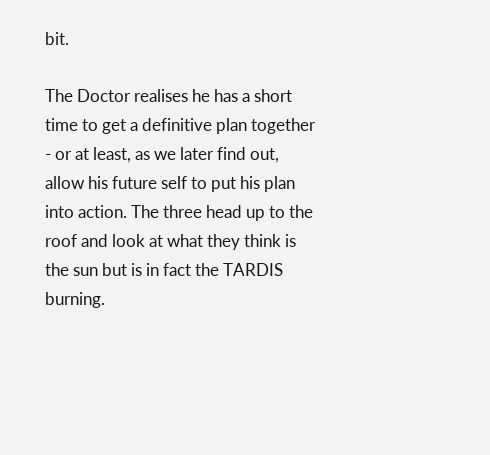bit.

The Doctor realises he has a short time to get a definitive plan together - or at least, as we later find out, allow his future self to put his plan into action. The three head up to the roof and look at what they think is the sun but is in fact the TARDIS burning.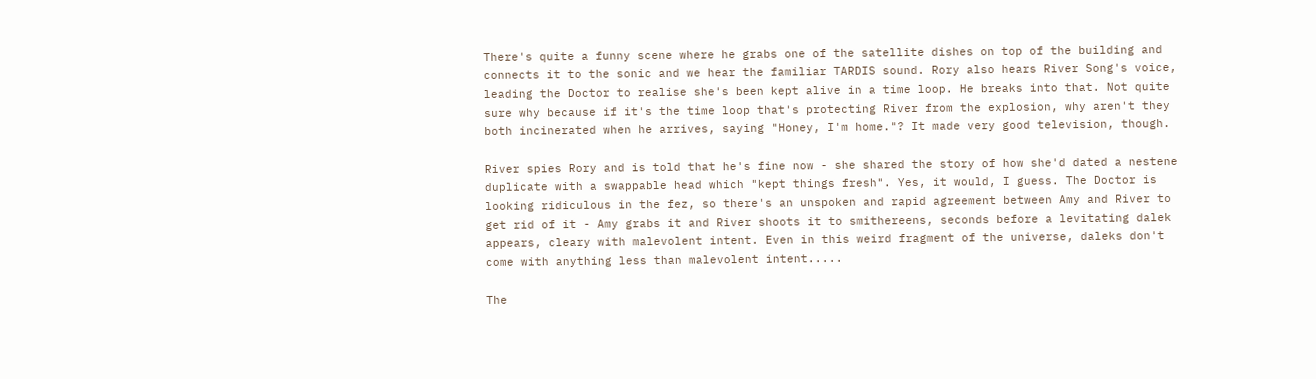There's quite a funny scene where he grabs one of the satellite dishes on top of the building and connects it to the sonic and we hear the familiar TARDIS sound. Rory also hears River Song's voice, leading the Doctor to realise she's been kept alive in a time loop. He breaks into that. Not quite sure why because if it's the time loop that's protecting River from the explosion, why aren't they both incinerated when he arrives, saying "Honey, I'm home."? It made very good television, though.

River spies Rory and is told that he's fine now - she shared the story of how she'd dated a nestene duplicate with a swappable head which "kept things fresh". Yes, it would, I guess. The Doctor is looking ridiculous in the fez, so there's an unspoken and rapid agreement between Amy and River to get rid of it - Amy grabs it and River shoots it to smithereens, seconds before a levitating dalek appears, cleary with malevolent intent. Even in this weird fragment of the universe, daleks don't come with anything less than malevolent intent.....

The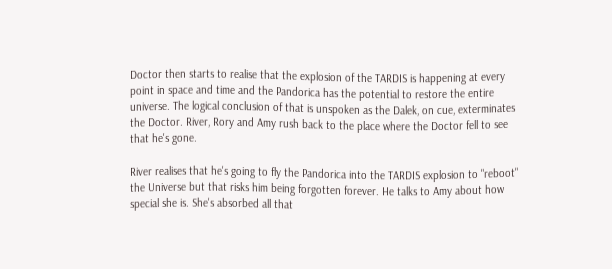Doctor then starts to realise that the explosion of the TARDIS is happening at every point in space and time and the Pandorica has the potential to restore the entire universe. The logical conclusion of that is unspoken as the Dalek, on cue, exterminates the Doctor. River, Rory and Amy rush back to the place where the Doctor fell to see that he's gone.

River realises that he's going to fly the Pandorica into the TARDIS explosion to "reboot" the Universe but that risks him being forgotten forever. He talks to Amy about how special she is. She's absorbed all that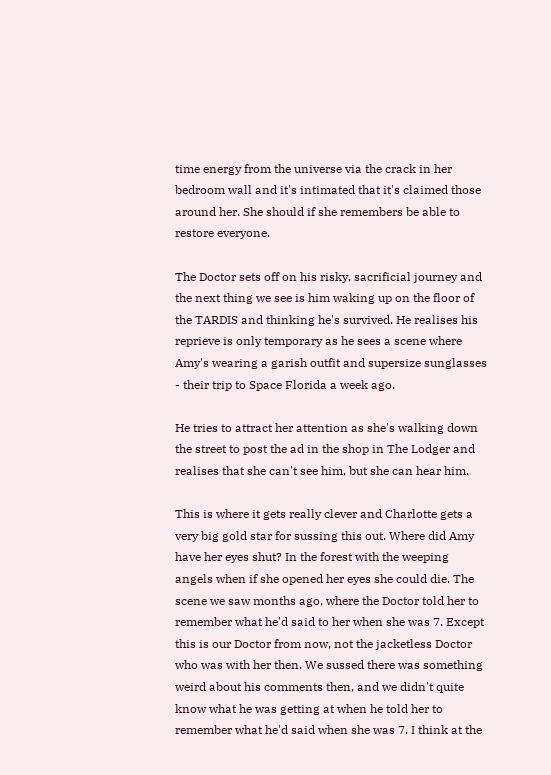time energy from the universe via the crack in her bedroom wall and it's intimated that it's claimed those around her. She should if she remembers be able to restore everyone.

The Doctor sets off on his risky, sacrificial journey and the next thing we see is him waking up on the floor of the TARDIS and thinking he's survived. He realises his reprieve is only temporary as he sees a scene where Amy's wearing a garish outfit and supersize sunglasses - their trip to Space Florida a week ago.

He tries to attract her attention as she's walking down the street to post the ad in the shop in The Lodger and realises that she can't see him, but she can hear him.

This is where it gets really clever and Charlotte gets a very big gold star for sussing this out. Where did Amy have her eyes shut? In the forest with the weeping angels when if she opened her eyes she could die. The scene we saw months ago, where the Doctor told her to remember what he'd said to her when she was 7. Except this is our Doctor from now, not the jacketless Doctor who was with her then. We sussed there was something weird about his comments then, and we didn't quite know what he was getting at when he told her to remember what he'd said when she was 7. I think at the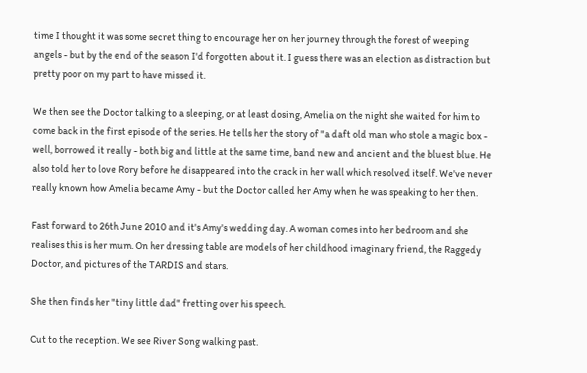time I thought it was some secret thing to encourage her on her journey through the forest of weeping angels - but by the end of the season I'd forgotten about it. I guess there was an election as distraction but pretty poor on my part to have missed it.

We then see the Doctor talking to a sleeping, or at least dosing, Amelia on the night she waited for him to come back in the first episode of the series. He tells her the story of "a daft old man who stole a magic box - well, borrowed it really - both big and little at the same time, band new and ancient and the bluest blue. He also told her to love Rory before he disappeared into the crack in her wall which resolved itself. We've never really known how Amelia became Amy - but the Doctor called her Amy when he was speaking to her then.

Fast forward to 26th June 2010 and it's Amy's wedding day. A woman comes into her bedroom and she realises this is her mum. On her dressing table are models of her childhood imaginary friend, the Raggedy Doctor, and pictures of the TARDIS and stars.

She then finds her "tiny little dad" fretting over his speech.

Cut to the reception. We see River Song walking past.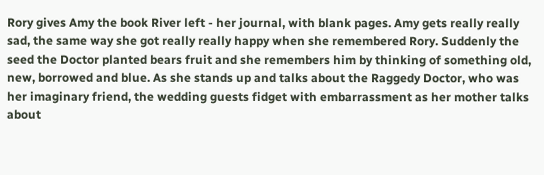Rory gives Amy the book River left - her journal, with blank pages. Amy gets really really sad, the same way she got really really happy when she remembered Rory. Suddenly the seed the Doctor planted bears fruit and she remembers him by thinking of something old, new, borrowed and blue. As she stands up and talks about the Raggedy Doctor, who was her imaginary friend, the wedding guests fidget with embarrassment as her mother talks about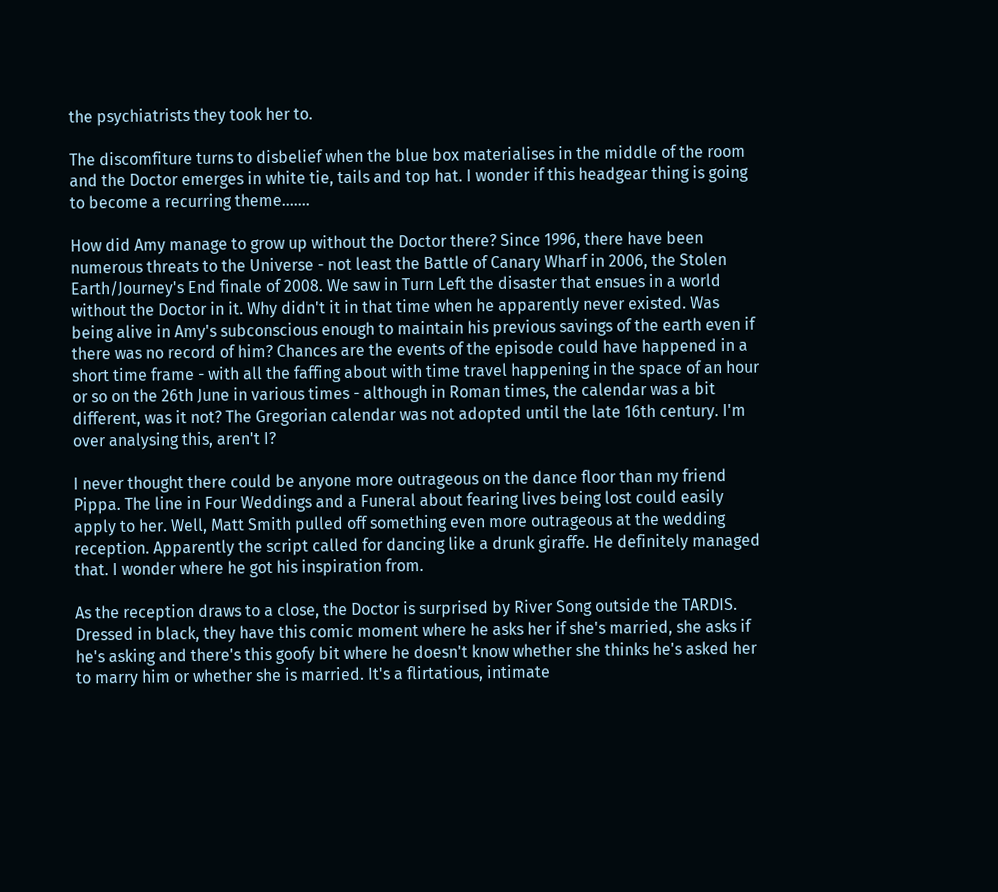the psychiatrists they took her to.

The discomfiture turns to disbelief when the blue box materialises in the middle of the room and the Doctor emerges in white tie, tails and top hat. I wonder if this headgear thing is going to become a recurring theme.......

How did Amy manage to grow up without the Doctor there? Since 1996, there have been numerous threats to the Universe - not least the Battle of Canary Wharf in 2006, the Stolen Earth/Journey's End finale of 2008. We saw in Turn Left the disaster that ensues in a world without the Doctor in it. Why didn't it in that time when he apparently never existed. Was being alive in Amy's subconscious enough to maintain his previous savings of the earth even if there was no record of him? Chances are the events of the episode could have happened in a short time frame - with all the faffing about with time travel happening in the space of an hour or so on the 26th June in various times - although in Roman times, the calendar was a bit different, was it not? The Gregorian calendar was not adopted until the late 16th century. I'm over analysing this, aren't I?

I never thought there could be anyone more outrageous on the dance floor than my friend Pippa. The line in Four Weddings and a Funeral about fearing lives being lost could easily apply to her. Well, Matt Smith pulled off something even more outrageous at the wedding reception. Apparently the script called for dancing like a drunk giraffe. He definitely managed that. I wonder where he got his inspiration from.

As the reception draws to a close, the Doctor is surprised by River Song outside the TARDIS. Dressed in black, they have this comic moment where he asks her if she's married, she asks if he's asking and there's this goofy bit where he doesn't know whether she thinks he's asked her to marry him or whether she is married. It's a flirtatious, intimate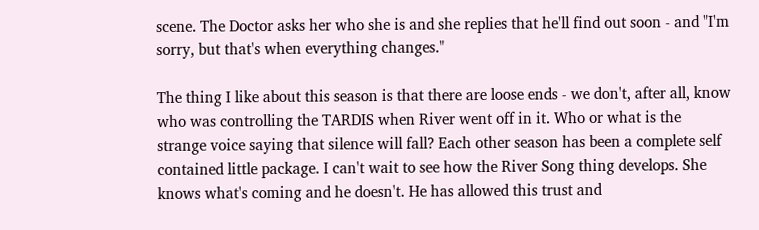scene. The Doctor asks her who she is and she replies that he'll find out soon - and "I'm sorry, but that's when everything changes."

The thing I like about this season is that there are loose ends - we don't, after all, know who was controlling the TARDIS when River went off in it. Who or what is the strange voice saying that silence will fall? Each other season has been a complete self contained little package. I can't wait to see how the River Song thing develops. She knows what's coming and he doesn't. He has allowed this trust and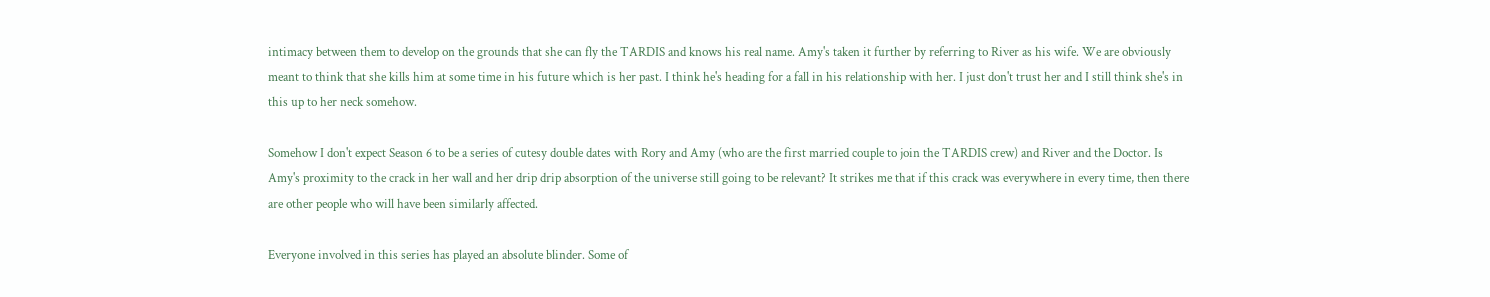intimacy between them to develop on the grounds that she can fly the TARDIS and knows his real name. Amy's taken it further by referring to River as his wife. We are obviously meant to think that she kills him at some time in his future which is her past. I think he's heading for a fall in his relationship with her. I just don't trust her and I still think she's in this up to her neck somehow.

Somehow I don't expect Season 6 to be a series of cutesy double dates with Rory and Amy (who are the first married couple to join the TARDIS crew) and River and the Doctor. Is Amy's proximity to the crack in her wall and her drip drip absorption of the universe still going to be relevant? It strikes me that if this crack was everywhere in every time, then there are other people who will have been similarly affected.

Everyone involved in this series has played an absolute blinder. Some of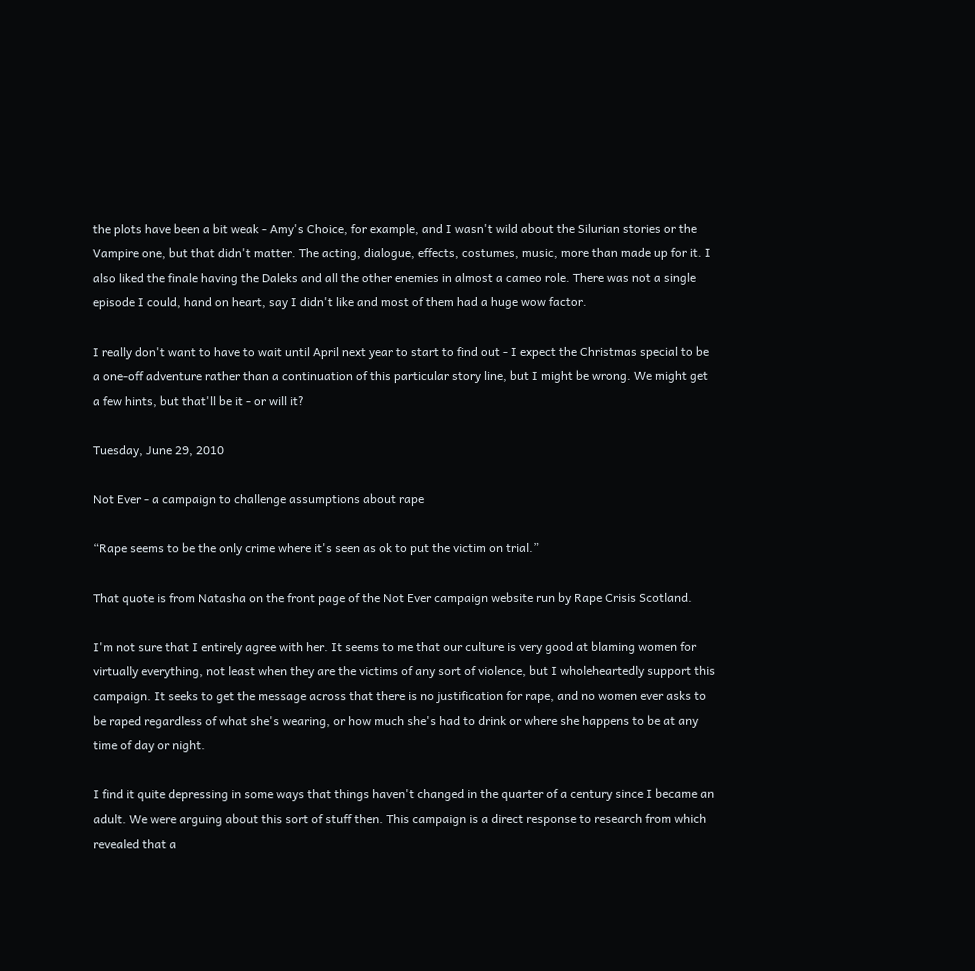the plots have been a bit weak - Amy's Choice, for example, and I wasn't wild about the Silurian stories or the Vampire one, but that didn't matter. The acting, dialogue, effects, costumes, music, more than made up for it. I also liked the finale having the Daleks and all the other enemies in almost a cameo role. There was not a single episode I could, hand on heart, say I didn't like and most of them had a huge wow factor.

I really don't want to have to wait until April next year to start to find out - I expect the Christmas special to be a one-off adventure rather than a continuation of this particular story line, but I might be wrong. We might get a few hints, but that'll be it - or will it?

Tuesday, June 29, 2010

Not Ever - a campaign to challenge assumptions about rape

“Rape seems to be the only crime where it's seen as ok to put the victim on trial.”

That quote is from Natasha on the front page of the Not Ever campaign website run by Rape Crisis Scotland.

I'm not sure that I entirely agree with her. It seems to me that our culture is very good at blaming women for virtually everything, not least when they are the victims of any sort of violence, but I wholeheartedly support this campaign. It seeks to get the message across that there is no justification for rape, and no women ever asks to be raped regardless of what she's wearing, or how much she's had to drink or where she happens to be at any time of day or night.

I find it quite depressing in some ways that things haven't changed in the quarter of a century since I became an adult. We were arguing about this sort of stuff then. This campaign is a direct response to research from which revealed that a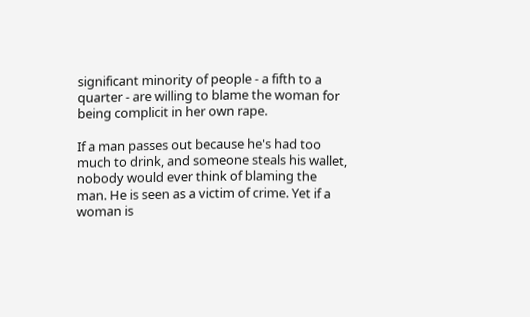significant minority of people - a fifth to a quarter - are willing to blame the woman for being complicit in her own rape.

If a man passes out because he's had too much to drink, and someone steals his wallet, nobody would ever think of blaming the man. He is seen as a victim of crime. Yet if a woman is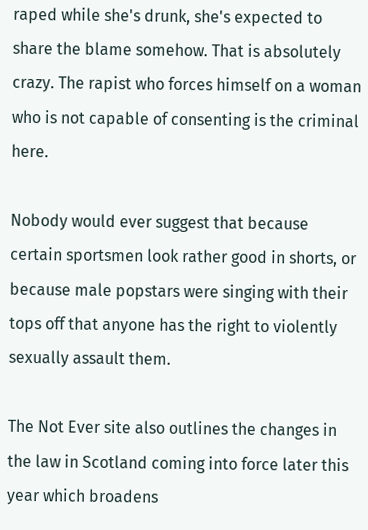raped while she's drunk, she's expected to share the blame somehow. That is absolutely crazy. The rapist who forces himself on a woman who is not capable of consenting is the criminal here.

Nobody would ever suggest that because certain sportsmen look rather good in shorts, or because male popstars were singing with their tops off that anyone has the right to violently sexually assault them.

The Not Ever site also outlines the changes in the law in Scotland coming into force later this year which broadens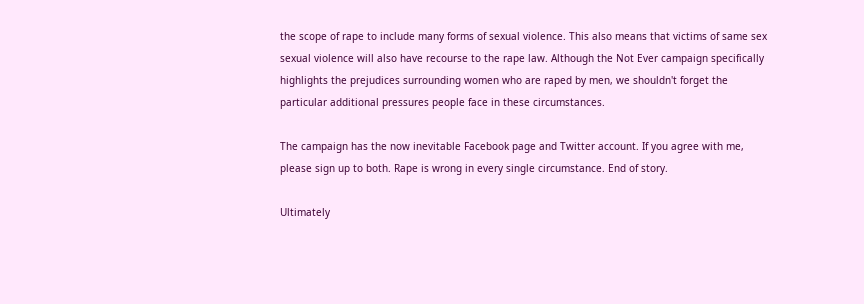the scope of rape to include many forms of sexual violence. This also means that victims of same sex sexual violence will also have recourse to the rape law. Although the Not Ever campaign specifically highlights the prejudices surrounding women who are raped by men, we shouldn't forget the particular additional pressures people face in these circumstances.

The campaign has the now inevitable Facebook page and Twitter account. If you agree with me, please sign up to both. Rape is wrong in every single circumstance. End of story.

Ultimately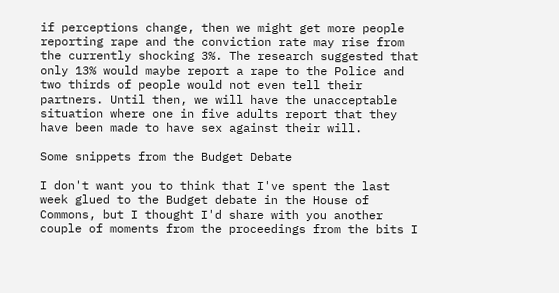if perceptions change, then we might get more people reporting rape and the conviction rate may rise from the currently shocking 3%. The research suggested that only 13% would maybe report a rape to the Police and two thirds of people would not even tell their partners. Until then, we will have the unacceptable situation where one in five adults report that they have been made to have sex against their will.

Some snippets from the Budget Debate

I don't want you to think that I've spent the last week glued to the Budget debate in the House of Commons, but I thought I'd share with you another couple of moments from the proceedings from the bits I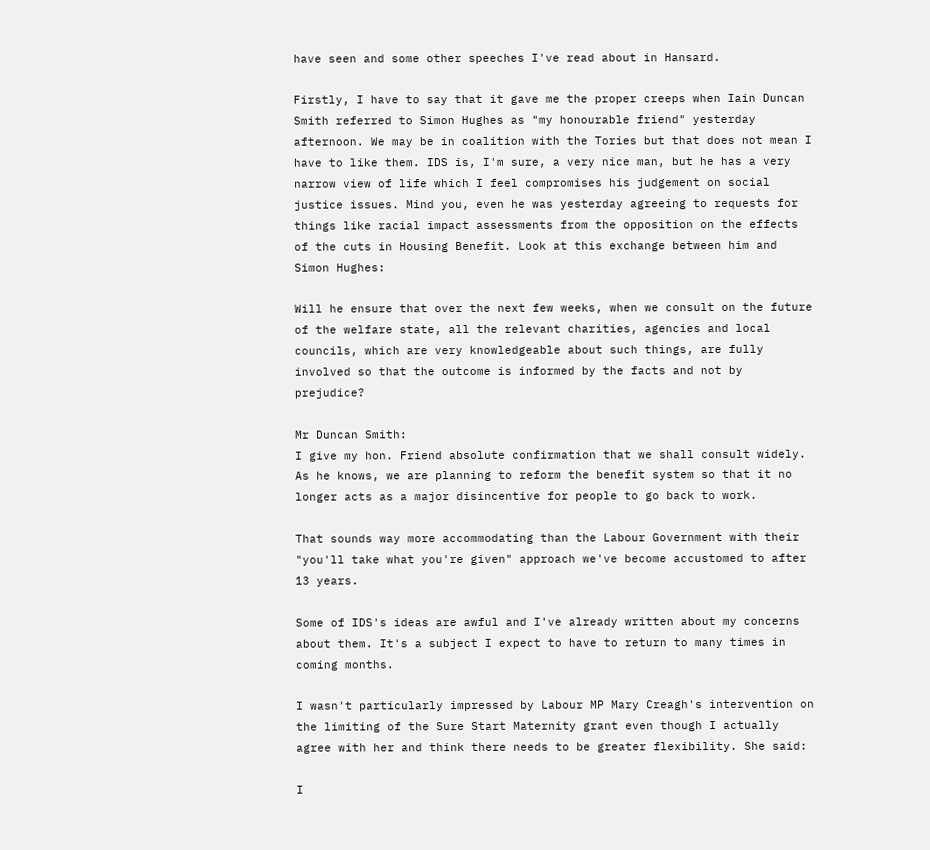have seen and some other speeches I've read about in Hansard.

Firstly, I have to say that it gave me the proper creeps when Iain Duncan Smith referred to Simon Hughes as "my honourable friend" yesterday afternoon. We may be in coalition with the Tories but that does not mean I have to like them. IDS is, I'm sure, a very nice man, but he has a very narrow view of life which I feel compromises his judgement on social justice issues. Mind you, even he was yesterday agreeing to requests for things like racial impact assessments from the opposition on the effects of the cuts in Housing Benefit. Look at this exchange between him and Simon Hughes:

Will he ensure that over the next few weeks, when we consult on the future of the welfare state, all the relevant charities, agencies and local councils, which are very knowledgeable about such things, are fully involved so that the outcome is informed by the facts and not by prejudice?

Mr Duncan Smith:
I give my hon. Friend absolute confirmation that we shall consult widely. As he knows, we are planning to reform the benefit system so that it no longer acts as a major disincentive for people to go back to work.

That sounds way more accommodating than the Labour Government with their "you'll take what you're given" approach we've become accustomed to after 13 years.

Some of IDS's ideas are awful and I've already written about my concerns about them. It's a subject I expect to have to return to many times in coming months.

I wasn't particularly impressed by Labour MP Mary Creagh's intervention on the limiting of the Sure Start Maternity grant even though I actually agree with her and think there needs to be greater flexibility. She said:

I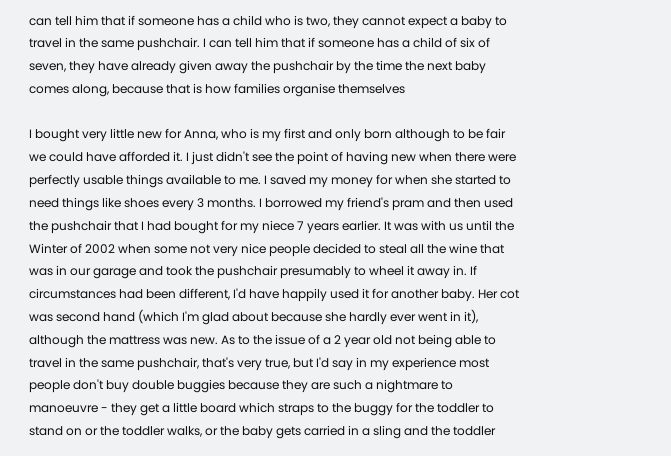can tell him that if someone has a child who is two, they cannot expect a baby to travel in the same pushchair. I can tell him that if someone has a child of six of seven, they have already given away the pushchair by the time the next baby comes along, because that is how families organise themselves

I bought very little new for Anna, who is my first and only born although to be fair we could have afforded it. I just didn't see the point of having new when there were perfectly usable things available to me. I saved my money for when she started to need things like shoes every 3 months. I borrowed my friend's pram and then used the pushchair that I had bought for my niece 7 years earlier. It was with us until the Winter of 2002 when some not very nice people decided to steal all the wine that was in our garage and took the pushchair presumably to wheel it away in. If circumstances had been different, I'd have happily used it for another baby. Her cot was second hand (which I'm glad about because she hardly ever went in it), although the mattress was new. As to the issue of a 2 year old not being able to travel in the same pushchair, that's very true, but I'd say in my experience most people don't buy double buggies because they are such a nightmare to manoeuvre - they get a little board which straps to the buggy for the toddler to stand on or the toddler walks, or the baby gets carried in a sling and the toddler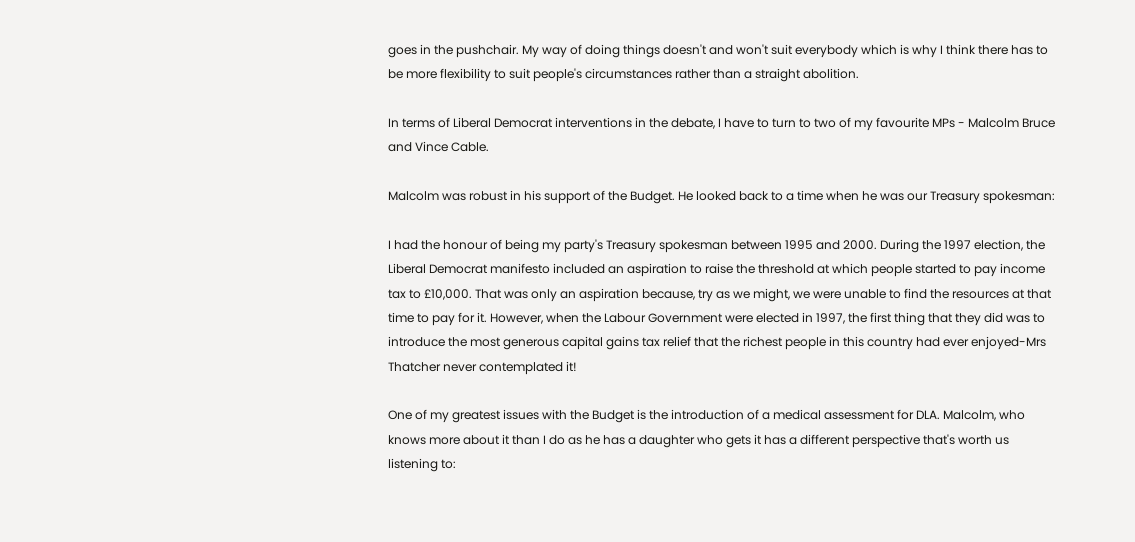goes in the pushchair. My way of doing things doesn't and won't suit everybody which is why I think there has to be more flexibility to suit people's circumstances rather than a straight abolition.

In terms of Liberal Democrat interventions in the debate, I have to turn to two of my favourite MPs - Malcolm Bruce and Vince Cable.

Malcolm was robust in his support of the Budget. He looked back to a time when he was our Treasury spokesman:

I had the honour of being my party's Treasury spokesman between 1995 and 2000. During the 1997 election, the Liberal Democrat manifesto included an aspiration to raise the threshold at which people started to pay income tax to £10,000. That was only an aspiration because, try as we might, we were unable to find the resources at that time to pay for it. However, when the Labour Government were elected in 1997, the first thing that they did was to introduce the most generous capital gains tax relief that the richest people in this country had ever enjoyed-Mrs Thatcher never contemplated it!

One of my greatest issues with the Budget is the introduction of a medical assessment for DLA. Malcolm, who knows more about it than I do as he has a daughter who gets it has a different perspective that's worth us listening to: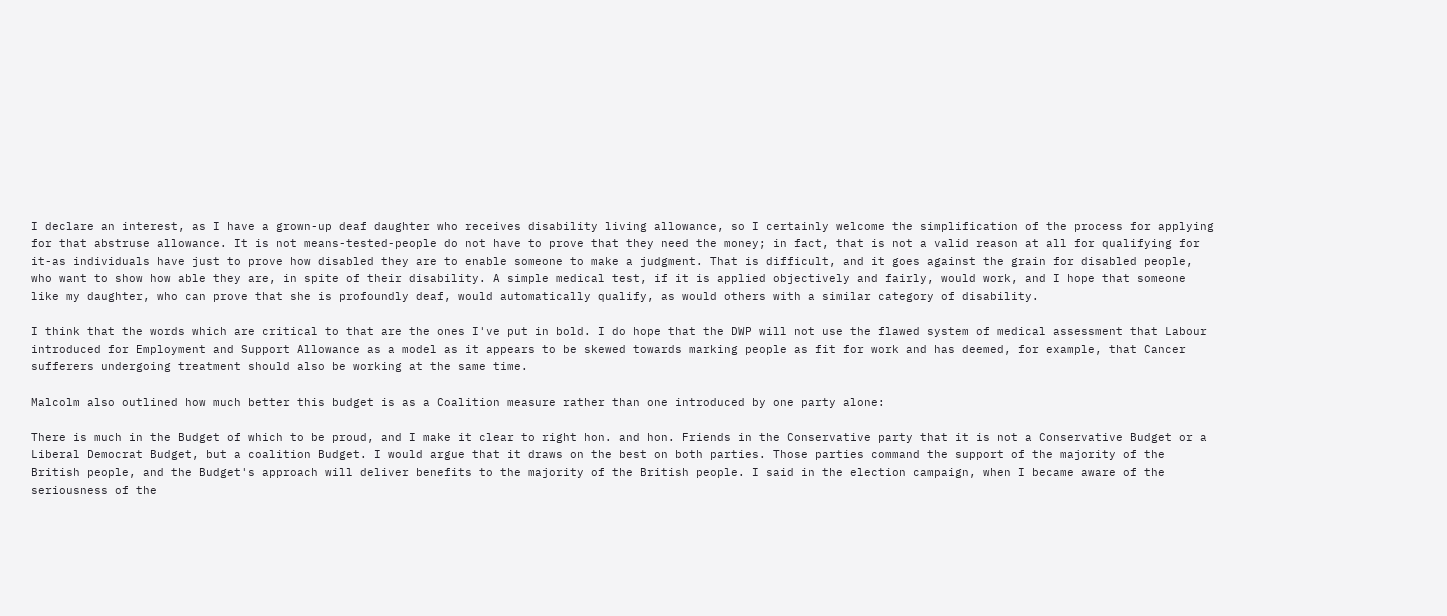I declare an interest, as I have a grown-up deaf daughter who receives disability living allowance, so I certainly welcome the simplification of the process for applying for that abstruse allowance. It is not means-tested-people do not have to prove that they need the money; in fact, that is not a valid reason at all for qualifying for it-as individuals have just to prove how disabled they are to enable someone to make a judgment. That is difficult, and it goes against the grain for disabled people, who want to show how able they are, in spite of their disability. A simple medical test, if it is applied objectively and fairly, would work, and I hope that someone like my daughter, who can prove that she is profoundly deaf, would automatically qualify, as would others with a similar category of disability.

I think that the words which are critical to that are the ones I've put in bold. I do hope that the DWP will not use the flawed system of medical assessment that Labour introduced for Employment and Support Allowance as a model as it appears to be skewed towards marking people as fit for work and has deemed, for example, that Cancer sufferers undergoing treatment should also be working at the same time.

Malcolm also outlined how much better this budget is as a Coalition measure rather than one introduced by one party alone:

There is much in the Budget of which to be proud, and I make it clear to right hon. and hon. Friends in the Conservative party that it is not a Conservative Budget or a Liberal Democrat Budget, but a coalition Budget. I would argue that it draws on the best on both parties. Those parties command the support of the majority of the British people, and the Budget's approach will deliver benefits to the majority of the British people. I said in the election campaign, when I became aware of the seriousness of the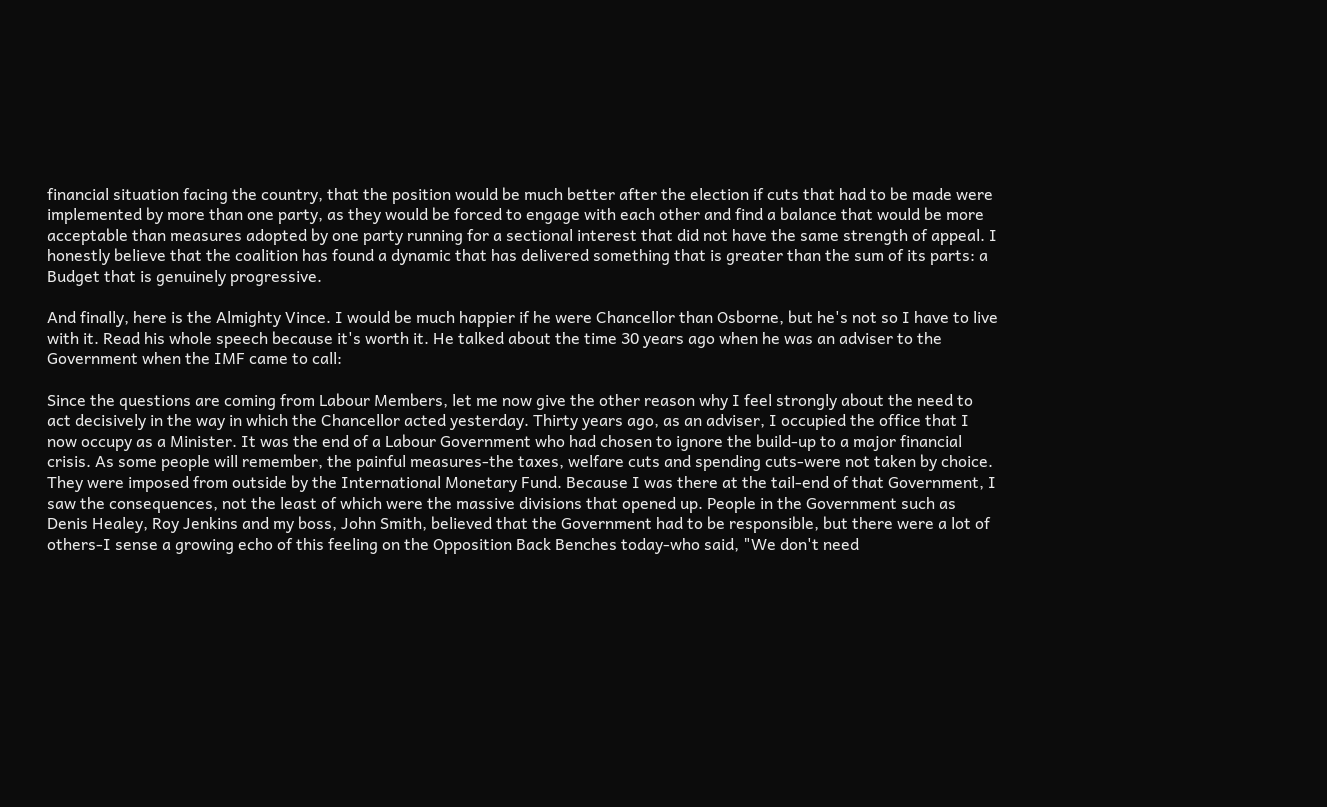financial situation facing the country, that the position would be much better after the election if cuts that had to be made were implemented by more than one party, as they would be forced to engage with each other and find a balance that would be more acceptable than measures adopted by one party running for a sectional interest that did not have the same strength of appeal. I honestly believe that the coalition has found a dynamic that has delivered something that is greater than the sum of its parts: a Budget that is genuinely progressive.

And finally, here is the Almighty Vince. I would be much happier if he were Chancellor than Osborne, but he's not so I have to live with it. Read his whole speech because it's worth it. He talked about the time 30 years ago when he was an adviser to the Government when the IMF came to call:

Since the questions are coming from Labour Members, let me now give the other reason why I feel strongly about the need to act decisively in the way in which the Chancellor acted yesterday. Thirty years ago, as an adviser, I occupied the office that I now occupy as a Minister. It was the end of a Labour Government who had chosen to ignore the build-up to a major financial crisis. As some people will remember, the painful measures-the taxes, welfare cuts and spending cuts-were not taken by choice. They were imposed from outside by the International Monetary Fund. Because I was there at the tail-end of that Government, I saw the consequences, not the least of which were the massive divisions that opened up. People in the Government such as Denis Healey, Roy Jenkins and my boss, John Smith, believed that the Government had to be responsible, but there were a lot of others-I sense a growing echo of this feeling on the Opposition Back Benches today-who said, "We don't need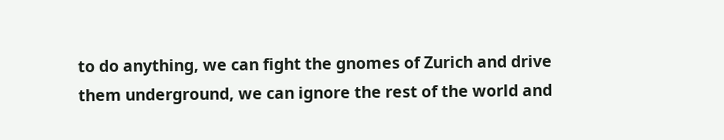to do anything, we can fight the gnomes of Zurich and drive them underground, we can ignore the rest of the world and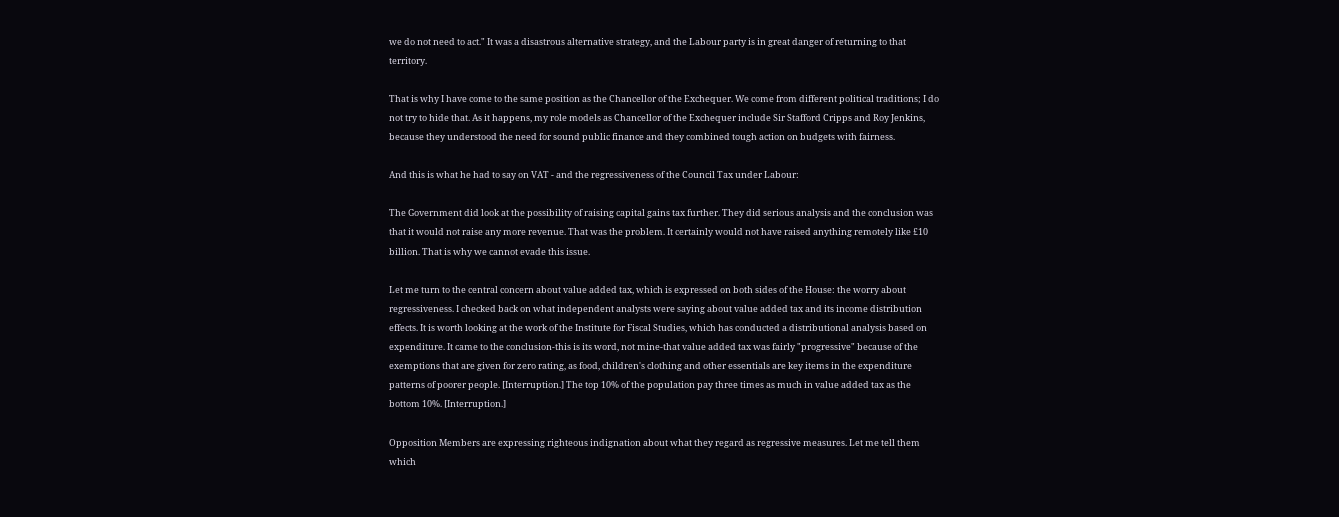we do not need to act." It was a disastrous alternative strategy, and the Labour party is in great danger of returning to that territory.

That is why I have come to the same position as the Chancellor of the Exchequer. We come from different political traditions; I do not try to hide that. As it happens, my role models as Chancellor of the Exchequer include Sir Stafford Cripps and Roy Jenkins, because they understood the need for sound public finance and they combined tough action on budgets with fairness.

And this is what he had to say on VAT - and the regressiveness of the Council Tax under Labour:

The Government did look at the possibility of raising capital gains tax further. They did serious analysis and the conclusion was that it would not raise any more revenue. That was the problem. It certainly would not have raised anything remotely like £10 billion. That is why we cannot evade this issue.

Let me turn to the central concern about value added tax, which is expressed on both sides of the House: the worry about regressiveness. I checked back on what independent analysts were saying about value added tax and its income distribution effects. It is worth looking at the work of the Institute for Fiscal Studies, which has conducted a distributional analysis based on expenditure. It came to the conclusion-this is its word, not mine-that value added tax was fairly "progressive" because of the exemptions that are given for zero rating, as food, children's clothing and other essentials are key items in the expenditure patterns of poorer people. [Interruption.] The top 10% of the population pay three times as much in value added tax as the bottom 10%. [Interruption.]

Opposition Members are expressing righteous indignation about what they regard as regressive measures. Let me tell them which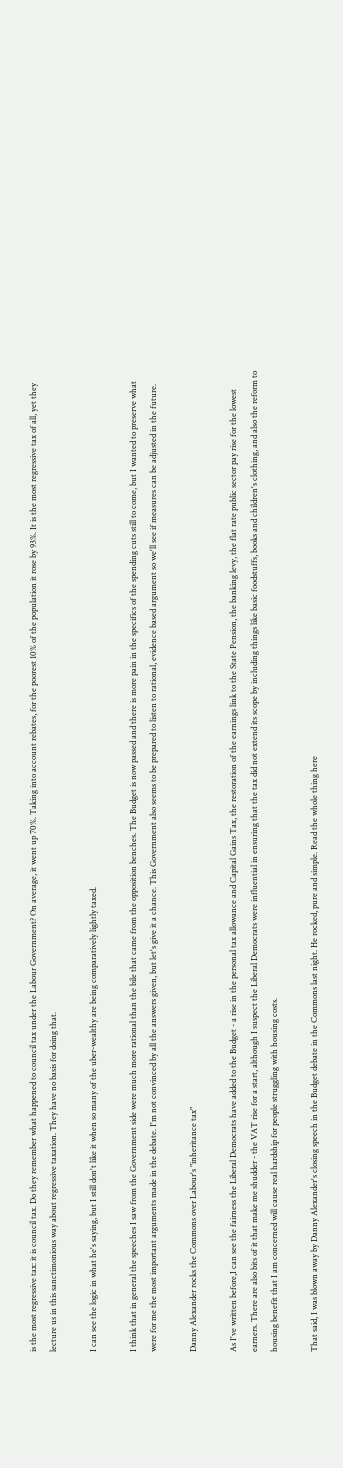is the most regressive tax: it is council tax. Do they remember what happened to council tax under the Labour Government? On average, it went up 70%. Taking into account rebates, for the poorest 10% of the population it rose by 93%. It is the most regressive tax of all, yet they lecture us in this sanctimonious way about regressive taxation. They have no basis for doing that.

I can see the logic in what he's saying, but I still don't like it when so many of the uber-wealthy are being comparatively lightly taxed.

I think that in general the speeches I saw from the Government side were much more rational than the bile that came from the opposition benches. The Budget is now passed and there is more pain in the specifics of the spending cuts still to come, but I wanted to preserve what were for me the most important arguments made in the debate. I'm not convinced by all the answers given, but let's give it a chance. This Government also seems to be prepared to listen to rational, evidence based argument so we'll see if measures can be adjusted in the future.

Danny Alexander rocks the Commons over Labour's "inheritance tax"

As I've written before,I can see the fairness the Liberal Democrats have added to the Budget - a rise in the personal tax allowance and Capital Gains Tax, the restoration of the earnings link to the State Pension, the banking levy, the flat rate public sector pay rise for the lowest earners. There are also bits of it that make me shudder - the VAT rise for a start, although I suspect the Liberal Democrats were influential in ensuring that the tax did not extend its scope by including things like basic foodstuffs, books and children's clothing, and also the reform to housing benefit that I am concerned will cause real hardship for people struggling with housing costs.

That said, I was blown away by Danny Alexander's closing speech in the Budget debate in the Commons last night. He rocked, pure and simple. Read the whole thing here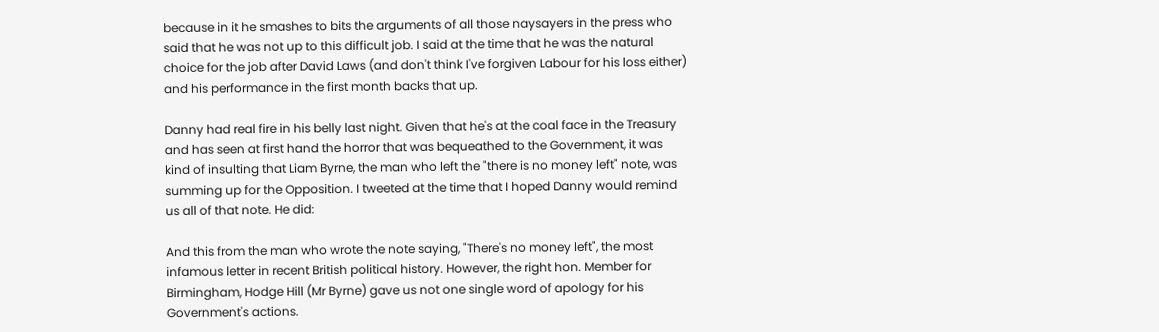because in it he smashes to bits the arguments of all those naysayers in the press who said that he was not up to this difficult job. I said at the time that he was the natural choice for the job after David Laws (and don't think I've forgiven Labour for his loss either) and his performance in the first month backs that up.

Danny had real fire in his belly last night. Given that he's at the coal face in the Treasury and has seen at first hand the horror that was bequeathed to the Government, it was kind of insulting that Liam Byrne, the man who left the "there is no money left" note, was summing up for the Opposition. I tweeted at the time that I hoped Danny would remind us all of that note. He did:

And this from the man who wrote the note saying, "There's no money left", the most infamous letter in recent British political history. However, the right hon. Member for Birmingham, Hodge Hill (Mr Byrne) gave us not one single word of apology for his Government's actions.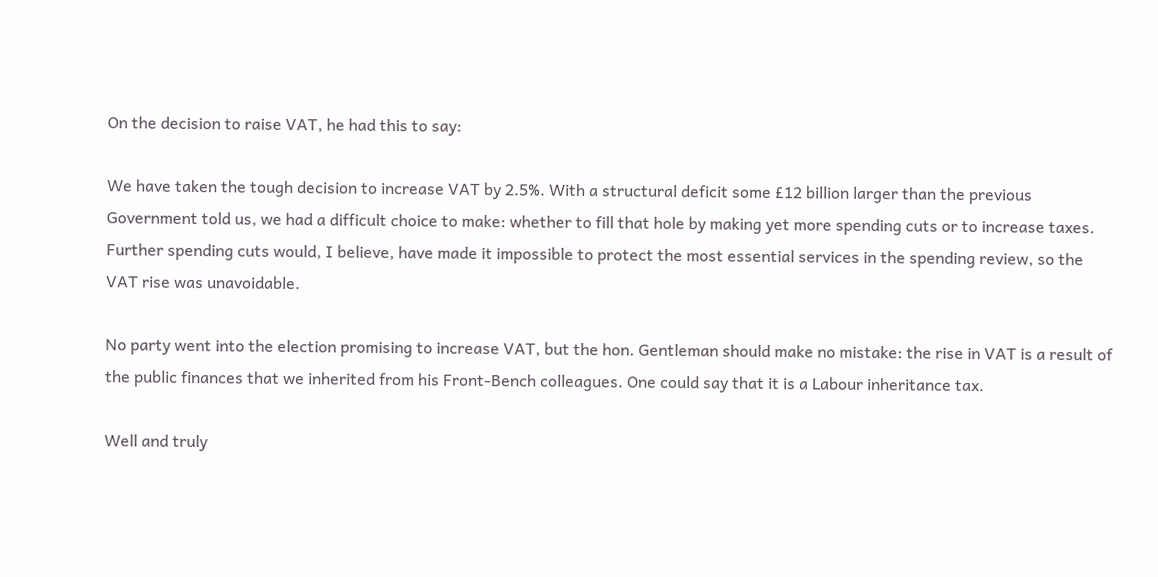On the decision to raise VAT, he had this to say:

We have taken the tough decision to increase VAT by 2.5%. With a structural deficit some £12 billion larger than the previous Government told us, we had a difficult choice to make: whether to fill that hole by making yet more spending cuts or to increase taxes. Further spending cuts would, I believe, have made it impossible to protect the most essential services in the spending review, so the VAT rise was unavoidable.

No party went into the election promising to increase VAT, but the hon. Gentleman should make no mistake: the rise in VAT is a result of the public finances that we inherited from his Front-Bench colleagues. One could say that it is a Labour inheritance tax.

Well and truly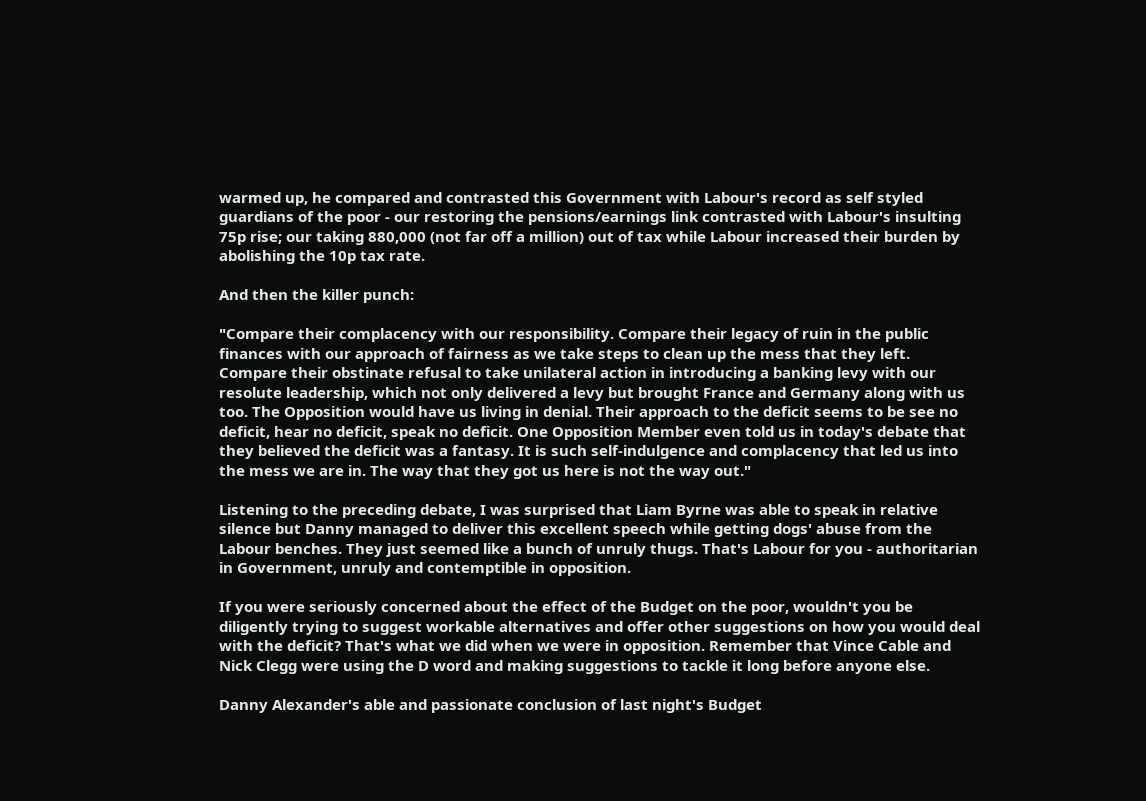warmed up, he compared and contrasted this Government with Labour's record as self styled guardians of the poor - our restoring the pensions/earnings link contrasted with Labour's insulting 75p rise; our taking 880,000 (not far off a million) out of tax while Labour increased their burden by abolishing the 10p tax rate.

And then the killer punch:

"Compare their complacency with our responsibility. Compare their legacy of ruin in the public finances with our approach of fairness as we take steps to clean up the mess that they left. Compare their obstinate refusal to take unilateral action in introducing a banking levy with our resolute leadership, which not only delivered a levy but brought France and Germany along with us too. The Opposition would have us living in denial. Their approach to the deficit seems to be see no deficit, hear no deficit, speak no deficit. One Opposition Member even told us in today's debate that they believed the deficit was a fantasy. It is such self-indulgence and complacency that led us into the mess we are in. The way that they got us here is not the way out."

Listening to the preceding debate, I was surprised that Liam Byrne was able to speak in relative silence but Danny managed to deliver this excellent speech while getting dogs' abuse from the Labour benches. They just seemed like a bunch of unruly thugs. That's Labour for you - authoritarian in Government, unruly and contemptible in opposition.

If you were seriously concerned about the effect of the Budget on the poor, wouldn't you be diligently trying to suggest workable alternatives and offer other suggestions on how you would deal with the deficit? That's what we did when we were in opposition. Remember that Vince Cable and Nick Clegg were using the D word and making suggestions to tackle it long before anyone else.

Danny Alexander's able and passionate conclusion of last night's Budget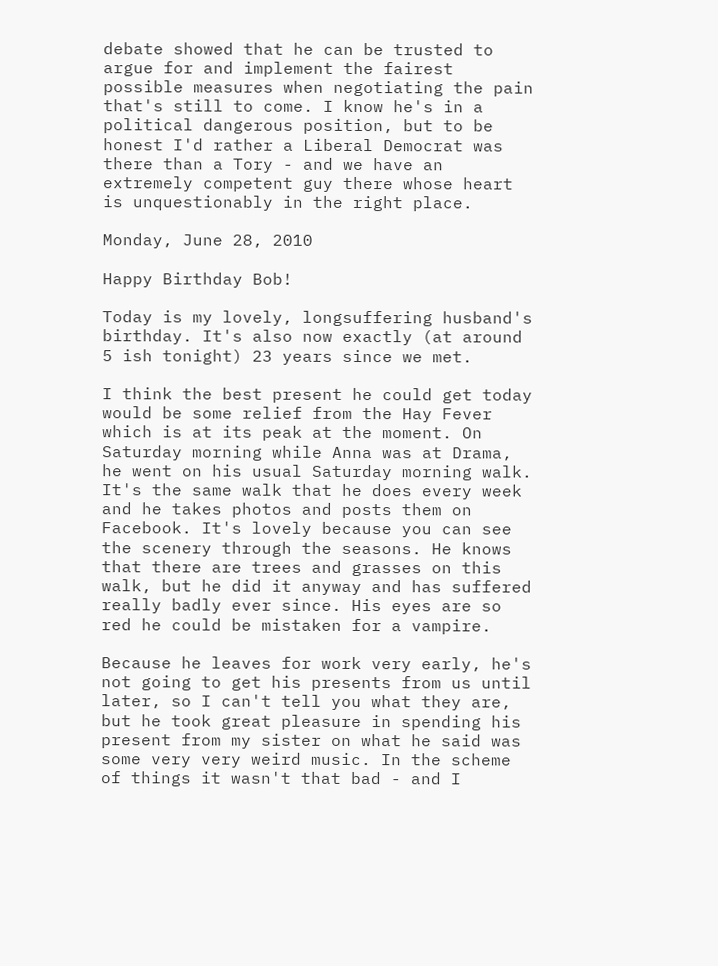debate showed that he can be trusted to argue for and implement the fairest possible measures when negotiating the pain that's still to come. I know he's in a political dangerous position, but to be honest I'd rather a Liberal Democrat was there than a Tory - and we have an extremely competent guy there whose heart is unquestionably in the right place.

Monday, June 28, 2010

Happy Birthday Bob!

Today is my lovely, longsuffering husband's birthday. It's also now exactly (at around 5 ish tonight) 23 years since we met.

I think the best present he could get today would be some relief from the Hay Fever which is at its peak at the moment. On Saturday morning while Anna was at Drama, he went on his usual Saturday morning walk. It's the same walk that he does every week and he takes photos and posts them on Facebook. It's lovely because you can see the scenery through the seasons. He knows that there are trees and grasses on this walk, but he did it anyway and has suffered really badly ever since. His eyes are so red he could be mistaken for a vampire.

Because he leaves for work very early, he's not going to get his presents from us until later, so I can't tell you what they are, but he took great pleasure in spending his present from my sister on what he said was some very very weird music. In the scheme of things it wasn't that bad - and I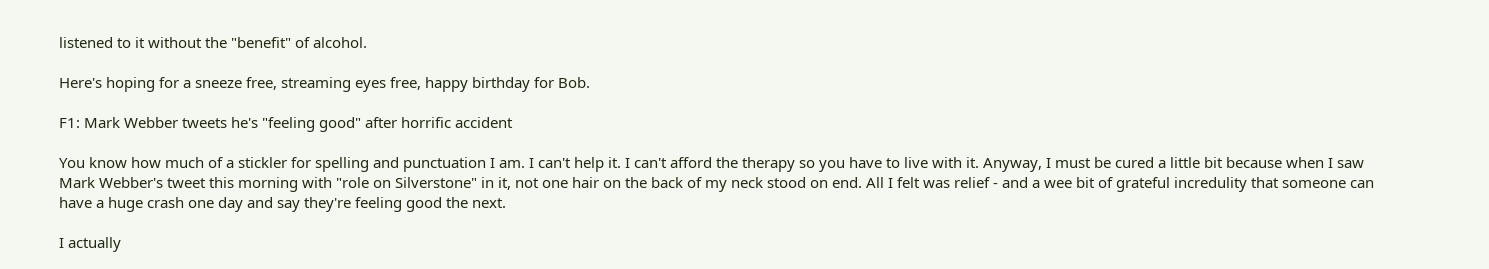listened to it without the "benefit" of alcohol.

Here's hoping for a sneeze free, streaming eyes free, happy birthday for Bob.

F1: Mark Webber tweets he's "feeling good" after horrific accident

You know how much of a stickler for spelling and punctuation I am. I can't help it. I can't afford the therapy so you have to live with it. Anyway, I must be cured a little bit because when I saw Mark Webber's tweet this morning with "role on Silverstone" in it, not one hair on the back of my neck stood on end. All I felt was relief - and a wee bit of grateful incredulity that someone can have a huge crash one day and say they're feeling good the next.

I actually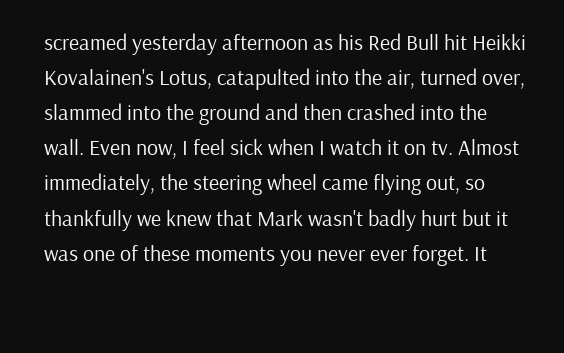screamed yesterday afternoon as his Red Bull hit Heikki Kovalainen's Lotus, catapulted into the air, turned over, slammed into the ground and then crashed into the wall. Even now, I feel sick when I watch it on tv. Almost immediately, the steering wheel came flying out, so thankfully we knew that Mark wasn't badly hurt but it was one of these moments you never ever forget. It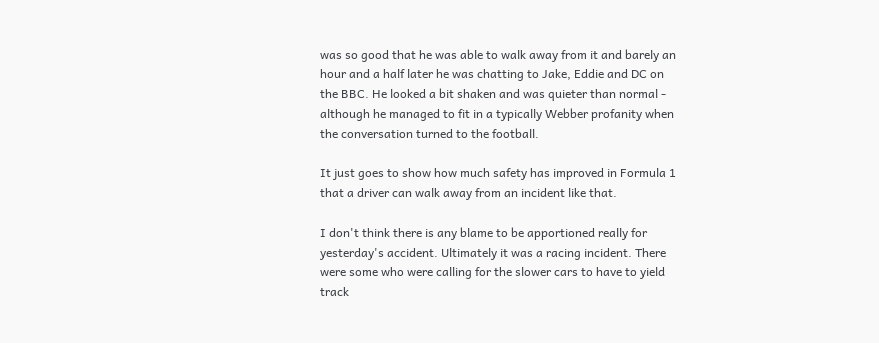was so good that he was able to walk away from it and barely an hour and a half later he was chatting to Jake, Eddie and DC on the BBC. He looked a bit shaken and was quieter than normal - although he managed to fit in a typically Webber profanity when the conversation turned to the football.

It just goes to show how much safety has improved in Formula 1 that a driver can walk away from an incident like that.

I don't think there is any blame to be apportioned really for yesterday's accident. Ultimately it was a racing incident. There were some who were calling for the slower cars to have to yield track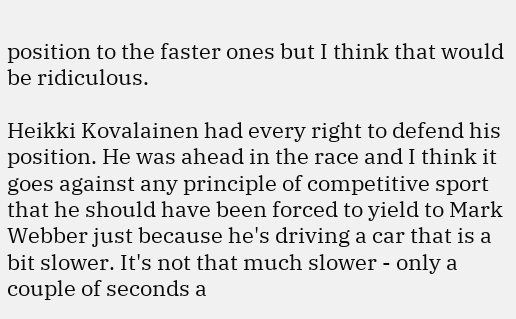position to the faster ones but I think that would be ridiculous.

Heikki Kovalainen had every right to defend his position. He was ahead in the race and I think it goes against any principle of competitive sport that he should have been forced to yield to Mark Webber just because he's driving a car that is a bit slower. It's not that much slower - only a couple of seconds a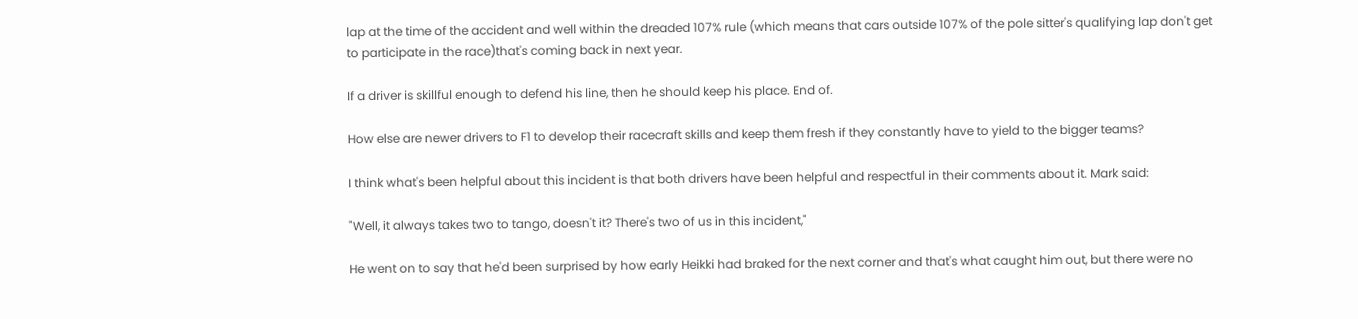lap at the time of the accident and well within the dreaded 107% rule (which means that cars outside 107% of the pole sitter's qualifying lap don't get to participate in the race)that's coming back in next year.

If a driver is skillful enough to defend his line, then he should keep his place. End of.

How else are newer drivers to F1 to develop their racecraft skills and keep them fresh if they constantly have to yield to the bigger teams?

I think what's been helpful about this incident is that both drivers have been helpful and respectful in their comments about it. Mark said:

"Well, it always takes two to tango, doesn't it? There's two of us in this incident,"

He went on to say that he'd been surprised by how early Heikki had braked for the next corner and that's what caught him out, but there were no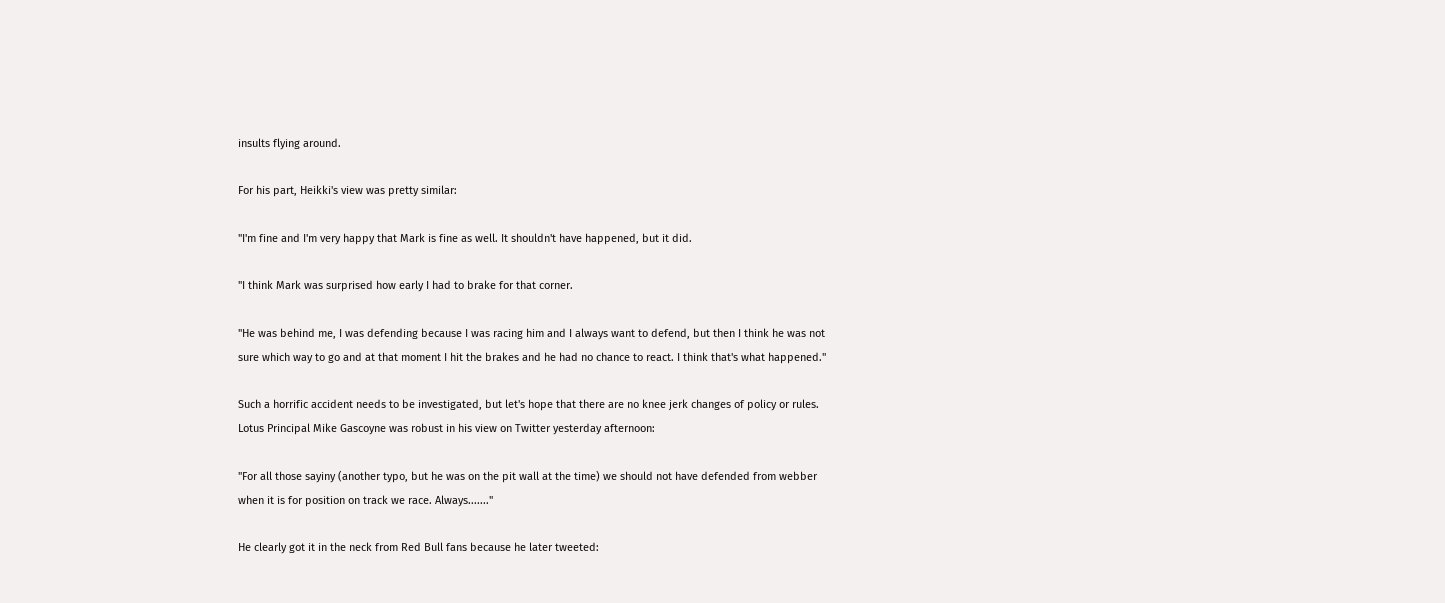insults flying around.

For his part, Heikki's view was pretty similar:

"I'm fine and I'm very happy that Mark is fine as well. It shouldn't have happened, but it did.

"I think Mark was surprised how early I had to brake for that corner.

"He was behind me, I was defending because I was racing him and I always want to defend, but then I think he was not sure which way to go and at that moment I hit the brakes and he had no chance to react. I think that's what happened."

Such a horrific accident needs to be investigated, but let's hope that there are no knee jerk changes of policy or rules. Lotus Principal Mike Gascoyne was robust in his view on Twitter yesterday afternoon:

"For all those sayiny (another typo, but he was on the pit wall at the time) we should not have defended from webber when it is for position on track we race. Always......."

He clearly got it in the neck from Red Bull fans because he later tweeted: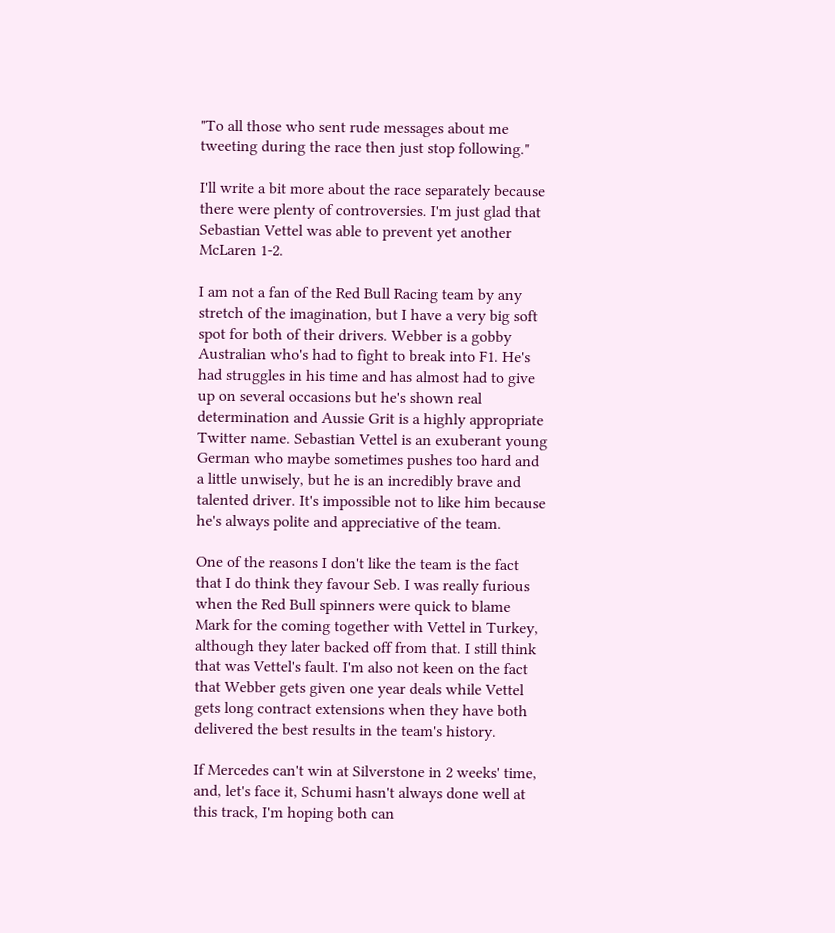"To all those who sent rude messages about me tweeting during the race then just stop following."

I'll write a bit more about the race separately because there were plenty of controversies. I'm just glad that Sebastian Vettel was able to prevent yet another McLaren 1-2.

I am not a fan of the Red Bull Racing team by any stretch of the imagination, but I have a very big soft spot for both of their drivers. Webber is a gobby Australian who's had to fight to break into F1. He's had struggles in his time and has almost had to give up on several occasions but he's shown real determination and Aussie Grit is a highly appropriate Twitter name. Sebastian Vettel is an exuberant young German who maybe sometimes pushes too hard and a little unwisely, but he is an incredibly brave and talented driver. It's impossible not to like him because he's always polite and appreciative of the team.

One of the reasons I don't like the team is the fact that I do think they favour Seb. I was really furious when the Red Bull spinners were quick to blame Mark for the coming together with Vettel in Turkey, although they later backed off from that. I still think that was Vettel's fault. I'm also not keen on the fact that Webber gets given one year deals while Vettel gets long contract extensions when they have both delivered the best results in the team's history.

If Mercedes can't win at Silverstone in 2 weeks' time, and, let's face it, Schumi hasn't always done well at this track, I'm hoping both can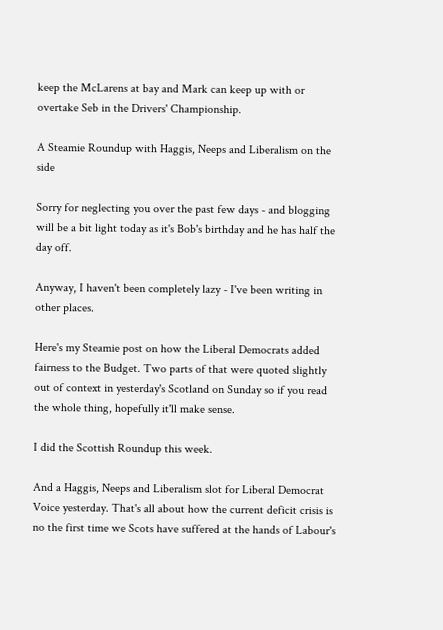keep the McLarens at bay and Mark can keep up with or overtake Seb in the Drivers' Championship.

A Steamie Roundup with Haggis, Neeps and Liberalism on the side

Sorry for neglecting you over the past few days - and blogging will be a bit light today as it's Bob's birthday and he has half the day off.

Anyway, I haven't been completely lazy - I've been writing in other places.

Here's my Steamie post on how the Liberal Democrats added fairness to the Budget. Two parts of that were quoted slightly out of context in yesterday's Scotland on Sunday so if you read the whole thing, hopefully it'll make sense.

I did the Scottish Roundup this week.

And a Haggis, Neeps and Liberalism slot for Liberal Democrat Voice yesterday. That's all about how the current deficit crisis is no the first time we Scots have suffered at the hands of Labour's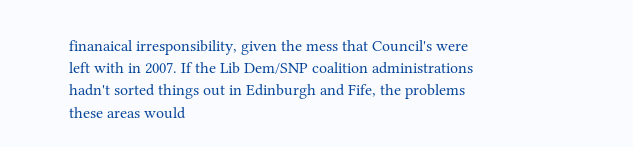finanaical irresponsibility, given the mess that Council's were left with in 2007. If the Lib Dem/SNP coalition administrations hadn't sorted things out in Edinburgh and Fife, the problems these areas would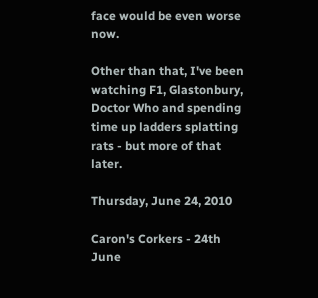face would be even worse now.

Other than that, I've been watching F1, Glastonbury, Doctor Who and spending time up ladders splatting rats - but more of that later.

Thursday, June 24, 2010

Caron's Corkers - 24th June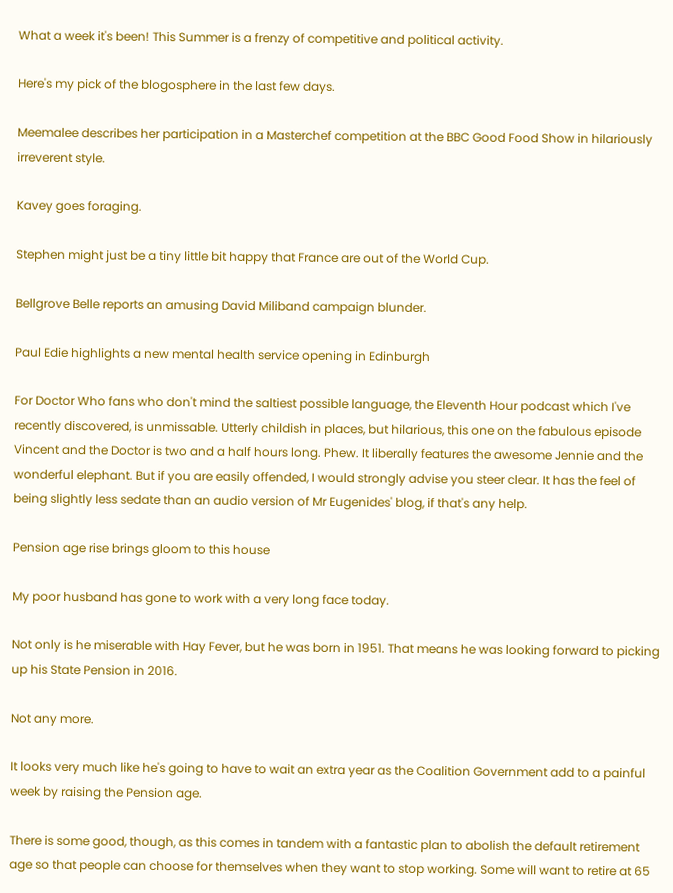What a week it's been! This Summer is a frenzy of competitive and political activity.

Here's my pick of the blogosphere in the last few days.

Meemalee describes her participation in a Masterchef competition at the BBC Good Food Show in hilariously irreverent style.

Kavey goes foraging.

Stephen might just be a tiny little bit happy that France are out of the World Cup.

Bellgrove Belle reports an amusing David Miliband campaign blunder.

Paul Edie highlights a new mental health service opening in Edinburgh

For Doctor Who fans who don't mind the saltiest possible language, the Eleventh Hour podcast which I've recently discovered, is unmissable. Utterly childish in places, but hilarious, this one on the fabulous episode Vincent and the Doctor is two and a half hours long. Phew. It liberally features the awesome Jennie and the wonderful elephant. But if you are easily offended, I would strongly advise you steer clear. It has the feel of being slightly less sedate than an audio version of Mr Eugenides' blog, if that's any help.

Pension age rise brings gloom to this house

My poor husband has gone to work with a very long face today.

Not only is he miserable with Hay Fever, but he was born in 1951. That means he was looking forward to picking up his State Pension in 2016.

Not any more.

It looks very much like he's going to have to wait an extra year as the Coalition Government add to a painful week by raising the Pension age.

There is some good, though, as this comes in tandem with a fantastic plan to abolish the default retirement age so that people can choose for themselves when they want to stop working. Some will want to retire at 65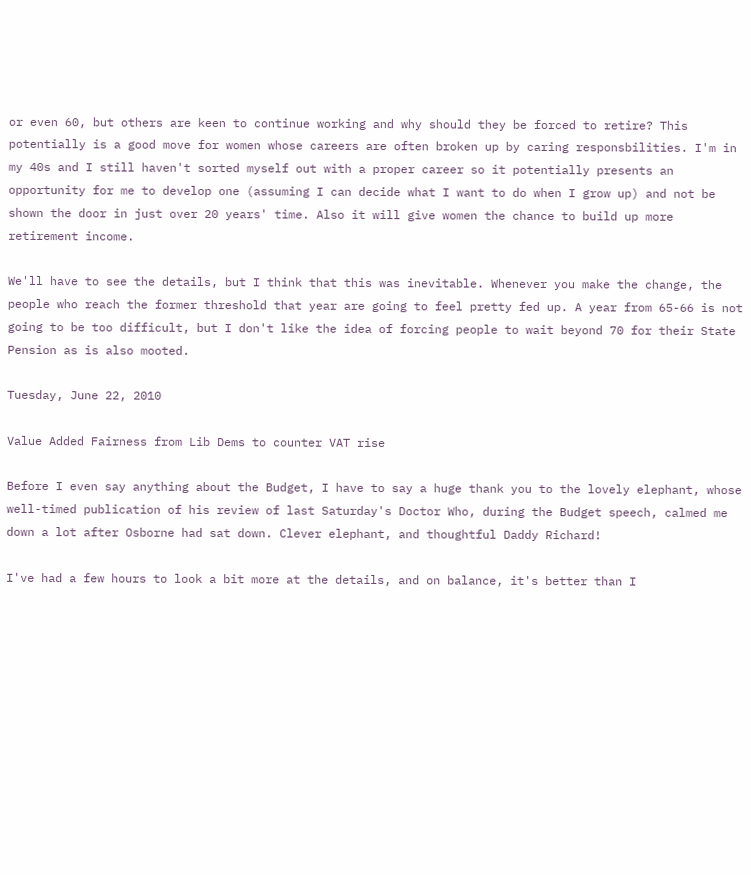or even 60, but others are keen to continue working and why should they be forced to retire? This potentially is a good move for women whose careers are often broken up by caring responsbilities. I'm in my 40s and I still haven't sorted myself out with a proper career so it potentially presents an opportunity for me to develop one (assuming I can decide what I want to do when I grow up) and not be shown the door in just over 20 years' time. Also it will give women the chance to build up more retirement income.

We'll have to see the details, but I think that this was inevitable. Whenever you make the change, the people who reach the former threshold that year are going to feel pretty fed up. A year from 65-66 is not going to be too difficult, but I don't like the idea of forcing people to wait beyond 70 for their State Pension as is also mooted.

Tuesday, June 22, 2010

Value Added Fairness from Lib Dems to counter VAT rise

Before I even say anything about the Budget, I have to say a huge thank you to the lovely elephant, whose well-timed publication of his review of last Saturday's Doctor Who, during the Budget speech, calmed me down a lot after Osborne had sat down. Clever elephant, and thoughtful Daddy Richard!

I've had a few hours to look a bit more at the details, and on balance, it's better than I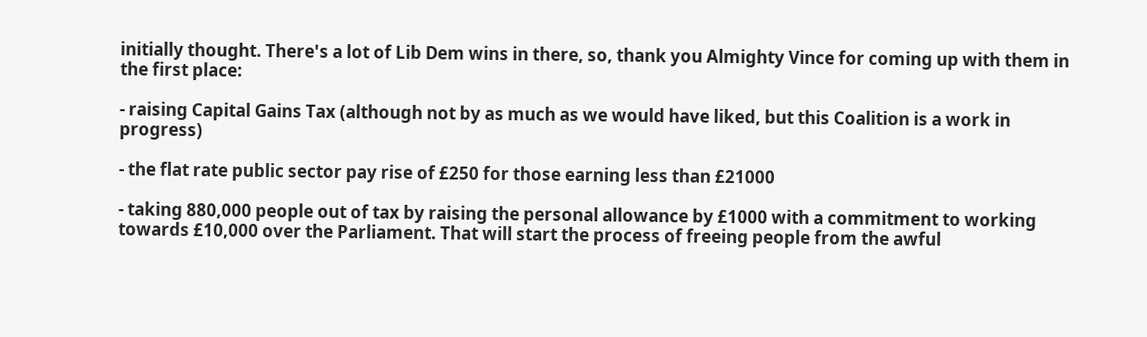initially thought. There's a lot of Lib Dem wins in there, so, thank you Almighty Vince for coming up with them in the first place:

- raising Capital Gains Tax (although not by as much as we would have liked, but this Coalition is a work in progress)

- the flat rate public sector pay rise of £250 for those earning less than £21000

- taking 880,000 people out of tax by raising the personal allowance by £1000 with a commitment to working towards £10,000 over the Parliament. That will start the process of freeing people from the awful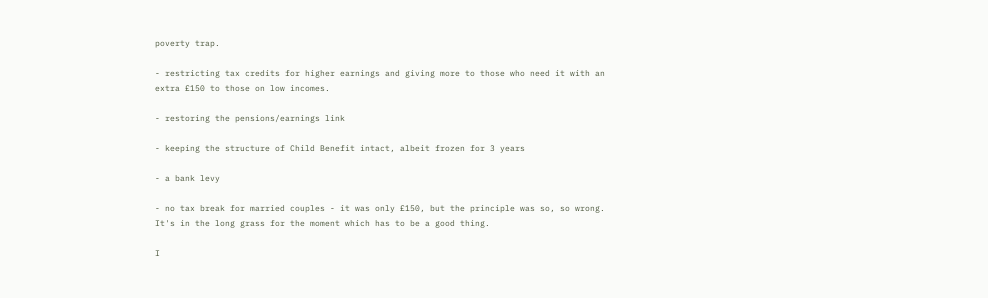poverty trap.

- restricting tax credits for higher earnings and giving more to those who need it with an extra £150 to those on low incomes.

- restoring the pensions/earnings link

- keeping the structure of Child Benefit intact, albeit frozen for 3 years

- a bank levy

- no tax break for married couples - it was only £150, but the principle was so, so wrong. It's in the long grass for the moment which has to be a good thing.

I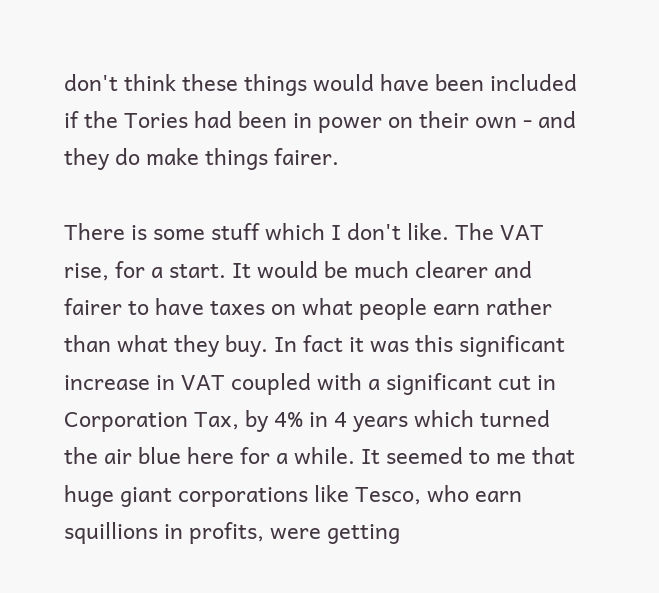don't think these things would have been included if the Tories had been in power on their own - and they do make things fairer.

There is some stuff which I don't like. The VAT rise, for a start. It would be much clearer and fairer to have taxes on what people earn rather than what they buy. In fact it was this significant increase in VAT coupled with a significant cut in Corporation Tax, by 4% in 4 years which turned the air blue here for a while. It seemed to me that huge giant corporations like Tesco, who earn squillions in profits, were getting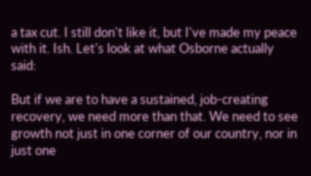a tax cut. I still don't like it, but I've made my peace with it. Ish. Let's look at what Osborne actually said:

But if we are to have a sustained, job-creating recovery, we need more than that. We need to see growth not just in one corner of our country, nor in just one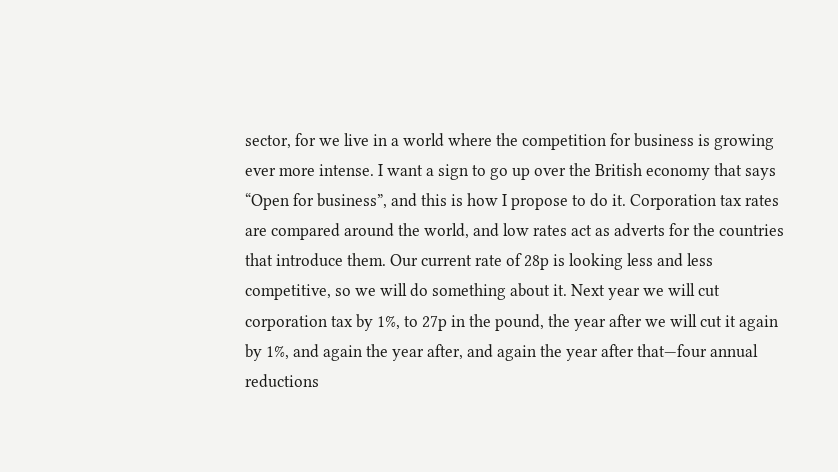sector, for we live in a world where the competition for business is growing ever more intense. I want a sign to go up over the British economy that says “Open for business”, and this is how I propose to do it. Corporation tax rates are compared around the world, and low rates act as adverts for the countries that introduce them. Our current rate of 28p is looking less and less competitive, so we will do something about it. Next year we will cut corporation tax by 1%, to 27p in the pound, the year after we will cut it again by 1%, and again the year after, and again the year after that—four annual reductions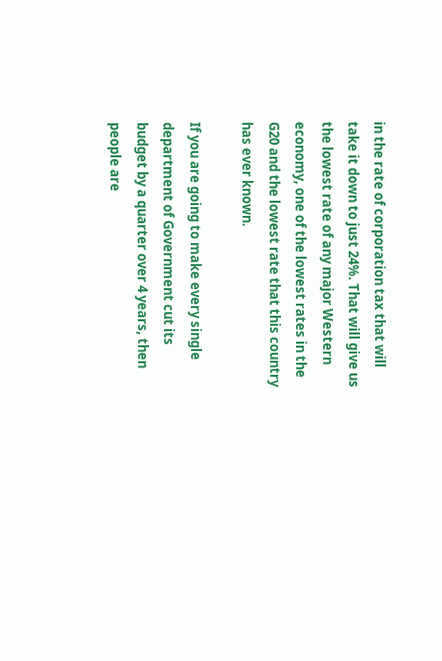in the rate of corporation tax that will take it down to just 24%. That will give us the lowest rate of any major Western economy, one of the lowest rates in the G20 and the lowest rate that this country has ever known.

If you are going to make every single department of Government cut its budget by a quarter over 4 years, then people are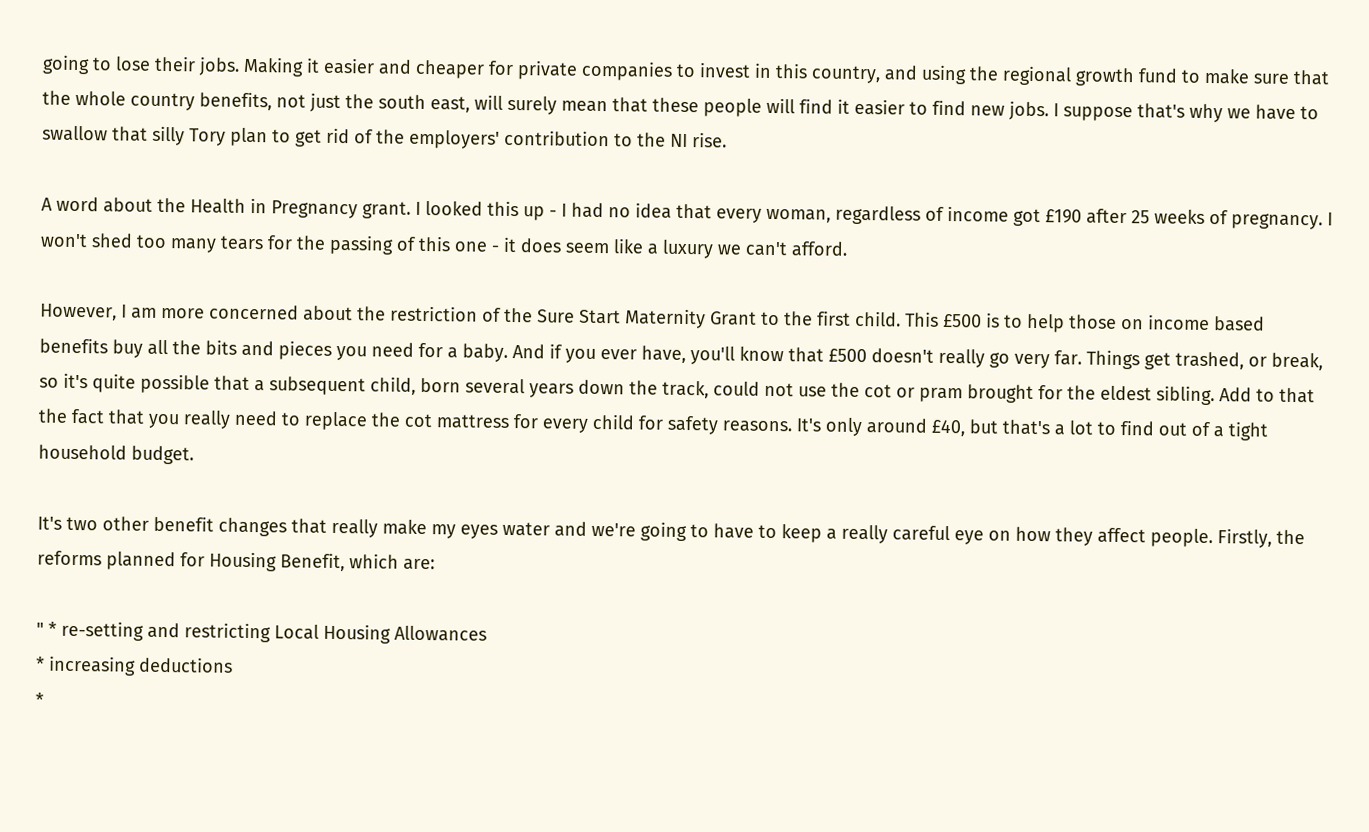going to lose their jobs. Making it easier and cheaper for private companies to invest in this country, and using the regional growth fund to make sure that the whole country benefits, not just the south east, will surely mean that these people will find it easier to find new jobs. I suppose that's why we have to swallow that silly Tory plan to get rid of the employers' contribution to the NI rise.

A word about the Health in Pregnancy grant. I looked this up - I had no idea that every woman, regardless of income got £190 after 25 weeks of pregnancy. I won't shed too many tears for the passing of this one - it does seem like a luxury we can't afford.

However, I am more concerned about the restriction of the Sure Start Maternity Grant to the first child. This £500 is to help those on income based benefits buy all the bits and pieces you need for a baby. And if you ever have, you'll know that £500 doesn't really go very far. Things get trashed, or break, so it's quite possible that a subsequent child, born several years down the track, could not use the cot or pram brought for the eldest sibling. Add to that the fact that you really need to replace the cot mattress for every child for safety reasons. It's only around £40, but that's a lot to find out of a tight household budget.

It's two other benefit changes that really make my eyes water and we're going to have to keep a really careful eye on how they affect people. Firstly, the reforms planned for Housing Benefit, which are:

" * re-setting and restricting Local Housing Allowances
* increasing deductions
*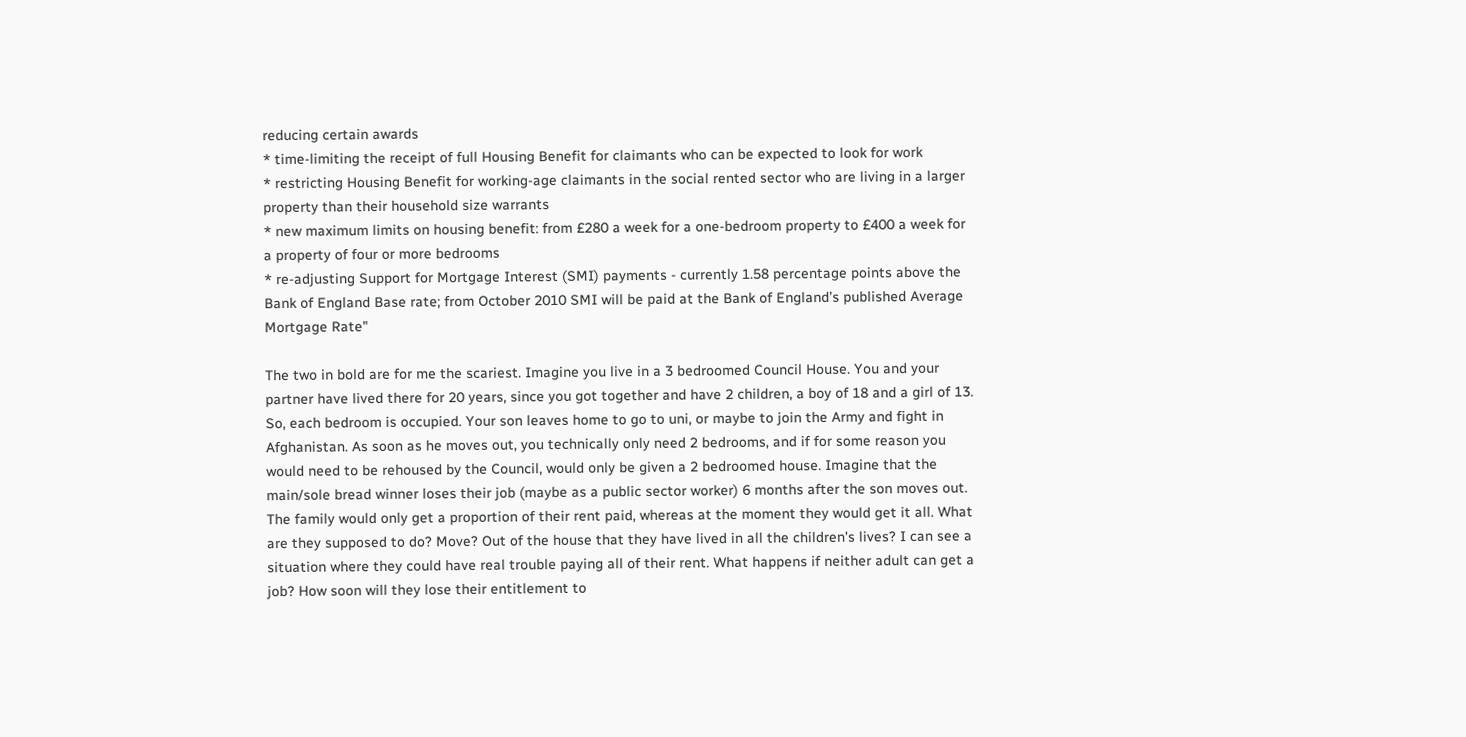reducing certain awards
* time-limiting the receipt of full Housing Benefit for claimants who can be expected to look for work
* restricting Housing Benefit for working-age claimants in the social rented sector who are living in a larger property than their household size warrants
* new maximum limits on housing benefit: from £280 a week for a one-bedroom property to £400 a week for a property of four or more bedrooms
* re-adjusting Support for Mortgage Interest (SMI) payments - currently 1.58 percentage points above the Bank of England Base rate; from October 2010 SMI will be paid at the Bank of England’s published Average Mortgage Rate"

The two in bold are for me the scariest. Imagine you live in a 3 bedroomed Council House. You and your partner have lived there for 20 years, since you got together and have 2 children, a boy of 18 and a girl of 13. So, each bedroom is occupied. Your son leaves home to go to uni, or maybe to join the Army and fight in Afghanistan. As soon as he moves out, you technically only need 2 bedrooms, and if for some reason you would need to be rehoused by the Council, would only be given a 2 bedroomed house. Imagine that the main/sole bread winner loses their job (maybe as a public sector worker) 6 months after the son moves out. The family would only get a proportion of their rent paid, whereas at the moment they would get it all. What are they supposed to do? Move? Out of the house that they have lived in all the children's lives? I can see a situation where they could have real trouble paying all of their rent. What happens if neither adult can get a job? How soon will they lose their entitlement to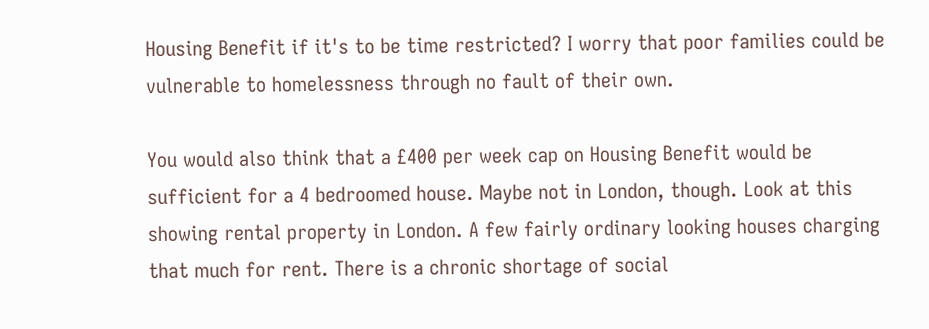Housing Benefit if it's to be time restricted? I worry that poor families could be vulnerable to homelessness through no fault of their own.

You would also think that a £400 per week cap on Housing Benefit would be sufficient for a 4 bedroomed house. Maybe not in London, though. Look at this showing rental property in London. A few fairly ordinary looking houses charging that much for rent. There is a chronic shortage of social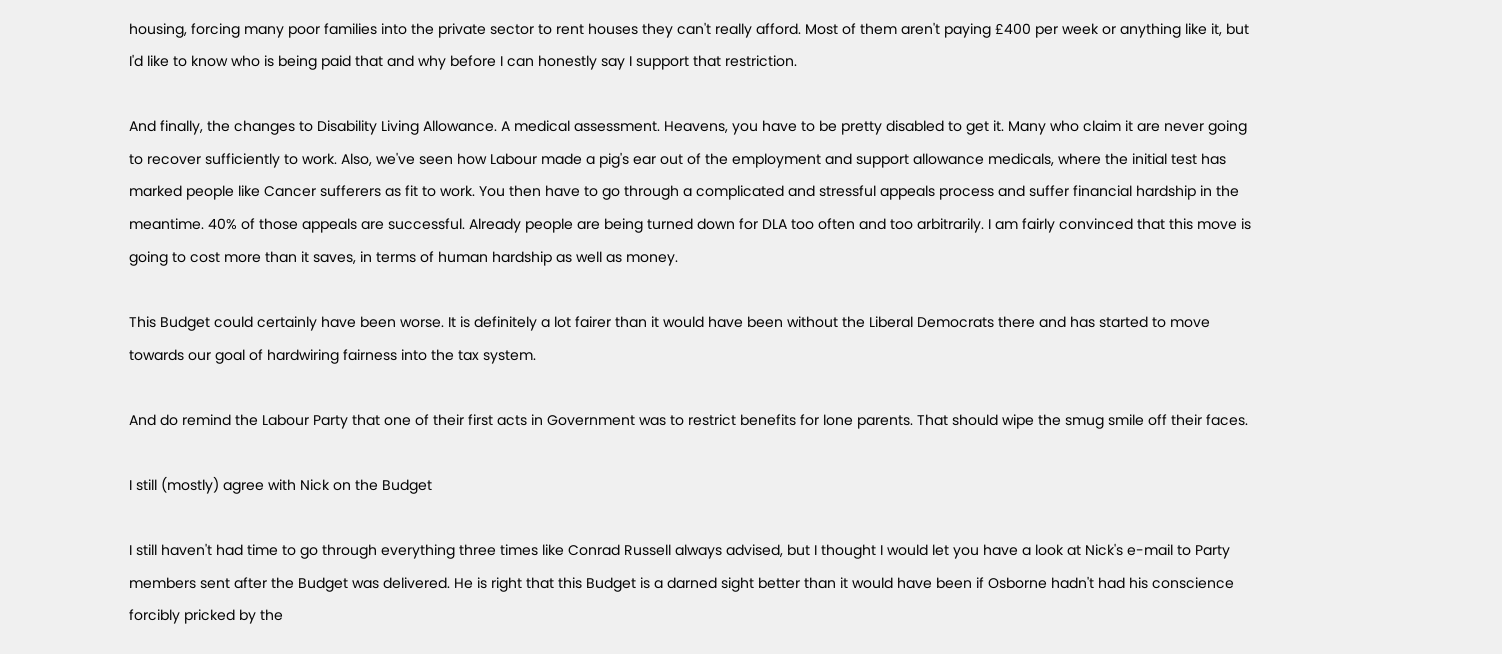housing, forcing many poor families into the private sector to rent houses they can't really afford. Most of them aren't paying £400 per week or anything like it, but I'd like to know who is being paid that and why before I can honestly say I support that restriction.

And finally, the changes to Disability Living Allowance. A medical assessment. Heavens, you have to be pretty disabled to get it. Many who claim it are never going to recover sufficiently to work. Also, we've seen how Labour made a pig's ear out of the employment and support allowance medicals, where the initial test has marked people like Cancer sufferers as fit to work. You then have to go through a complicated and stressful appeals process and suffer financial hardship in the meantime. 40% of those appeals are successful. Already people are being turned down for DLA too often and too arbitrarily. I am fairly convinced that this move is going to cost more than it saves, in terms of human hardship as well as money.

This Budget could certainly have been worse. It is definitely a lot fairer than it would have been without the Liberal Democrats there and has started to move towards our goal of hardwiring fairness into the tax system.

And do remind the Labour Party that one of their first acts in Government was to restrict benefits for lone parents. That should wipe the smug smile off their faces.

I still (mostly) agree with Nick on the Budget

I still haven't had time to go through everything three times like Conrad Russell always advised, but I thought I would let you have a look at Nick's e-mail to Party members sent after the Budget was delivered. He is right that this Budget is a darned sight better than it would have been if Osborne hadn't had his conscience forcibly pricked by the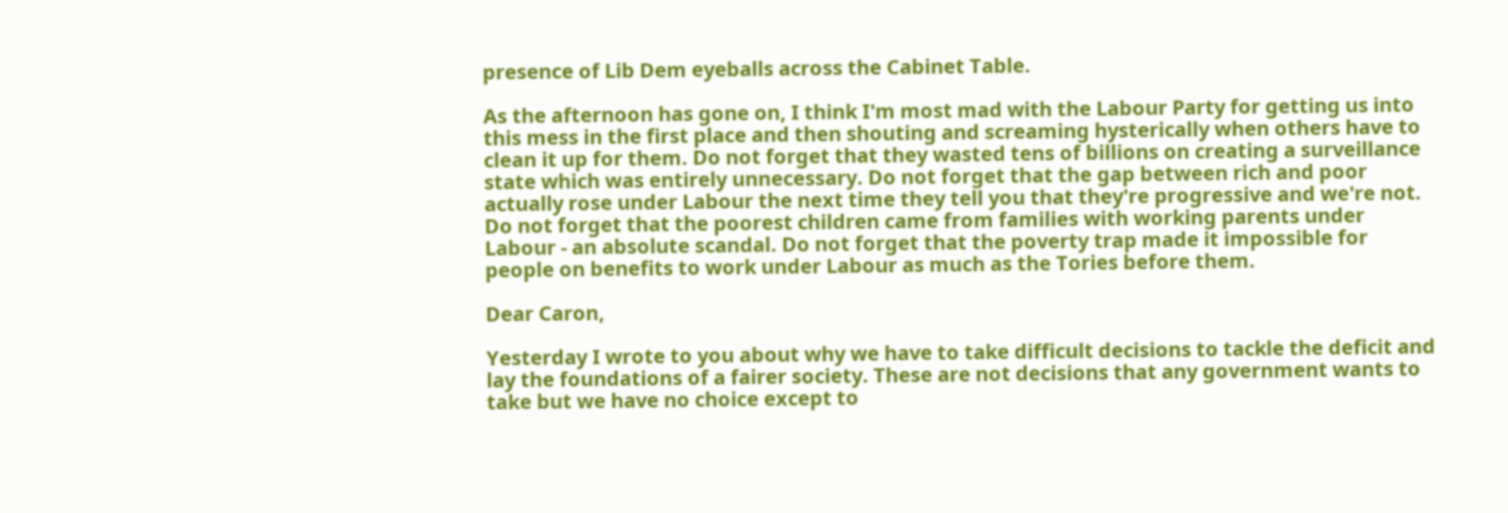presence of Lib Dem eyeballs across the Cabinet Table.

As the afternoon has gone on, I think I'm most mad with the Labour Party for getting us into this mess in the first place and then shouting and screaming hysterically when others have to clean it up for them. Do not forget that they wasted tens of billions on creating a surveillance state which was entirely unnecessary. Do not forget that the gap between rich and poor actually rose under Labour the next time they tell you that they're progressive and we're not. Do not forget that the poorest children came from families with working parents under Labour - an absolute scandal. Do not forget that the poverty trap made it impossible for people on benefits to work under Labour as much as the Tories before them.

Dear Caron,

Yesterday I wrote to you about why we have to take difficult decisions to tackle the deficit and lay the foundations of a fairer society. These are not decisions that any government wants to take but we have no choice except to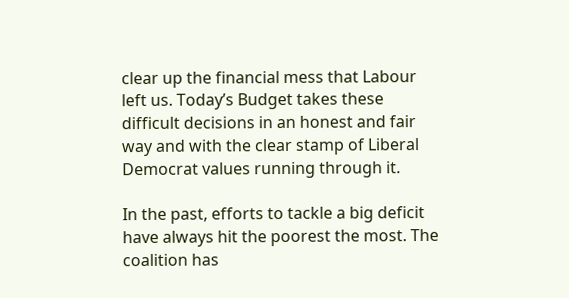clear up the financial mess that Labour left us. Today’s Budget takes these difficult decisions in an honest and fair way and with the clear stamp of Liberal Democrat values running through it.

In the past, efforts to tackle a big deficit have always hit the poorest the most. The coalition has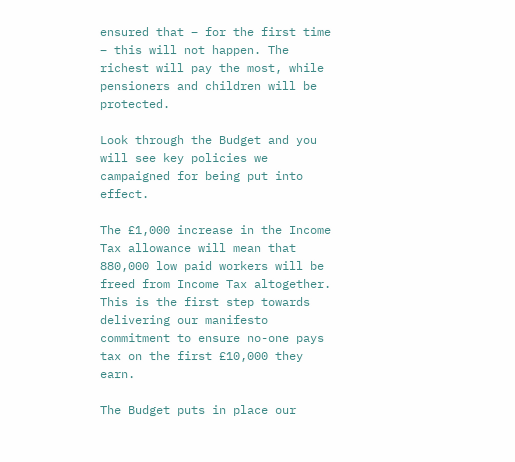ensured that – for the first time – this will not happen. The richest will pay the most, while pensioners and children will be protected.

Look through the Budget and you will see key policies we campaigned for being put into effect.

The £1,000 increase in the Income Tax allowance will mean that 880,000 low paid workers will be freed from Income Tax altogether. This is the first step towards delivering our manifesto commitment to ensure no-one pays tax on the first £10,000 they earn.

The Budget puts in place our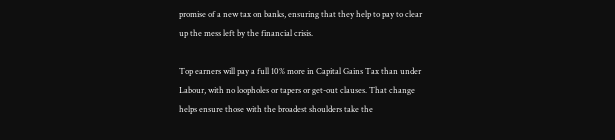promise of a new tax on banks, ensuring that they help to pay to clear up the mess left by the financial crisis.

Top earners will pay a full 10% more in Capital Gains Tax than under Labour, with no loopholes or tapers or get-out clauses. That change helps ensure those with the broadest shoulders take the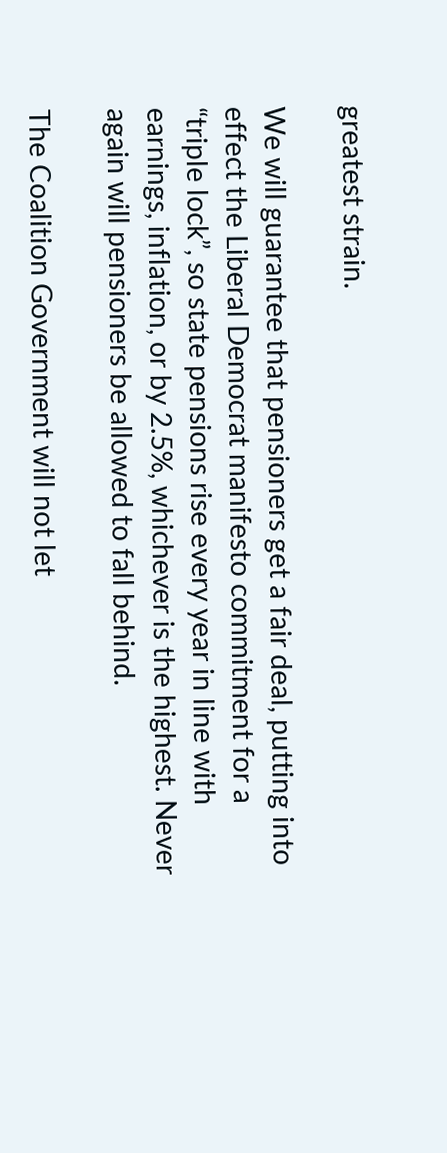greatest strain.

We will guarantee that pensioners get a fair deal, putting into effect the Liberal Democrat manifesto commitment for a “triple lock”, so state pensions rise every year in line with earnings, inflation, or by 2.5%, whichever is the highest. Never again will pensioners be allowed to fall behind.

The Coalition Government will not let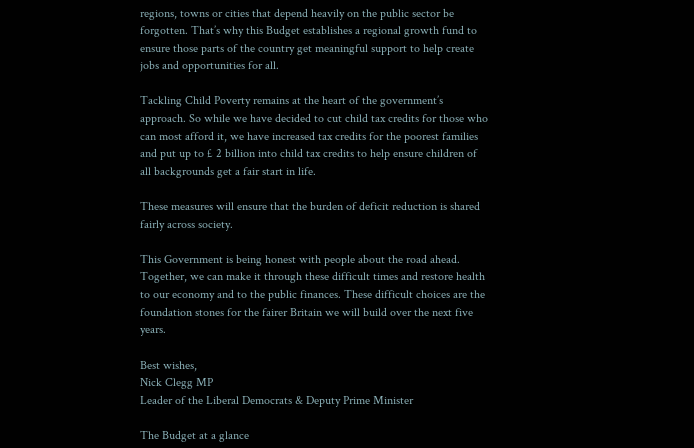regions, towns or cities that depend heavily on the public sector be forgotten. That’s why this Budget establishes a regional growth fund to ensure those parts of the country get meaningful support to help create jobs and opportunities for all.

Tackling Child Poverty remains at the heart of the government’s approach. So while we have decided to cut child tax credits for those who can most afford it, we have increased tax credits for the poorest families and put up to £ 2 billion into child tax credits to help ensure children of all backgrounds get a fair start in life.

These measures will ensure that the burden of deficit reduction is shared fairly across society.

This Government is being honest with people about the road ahead. Together, we can make it through these difficult times and restore health to our economy and to the public finances. These difficult choices are the foundation stones for the fairer Britain we will build over the next five years.

Best wishes,
Nick Clegg MP
Leader of the Liberal Democrats & Deputy Prime Minister

The Budget at a glance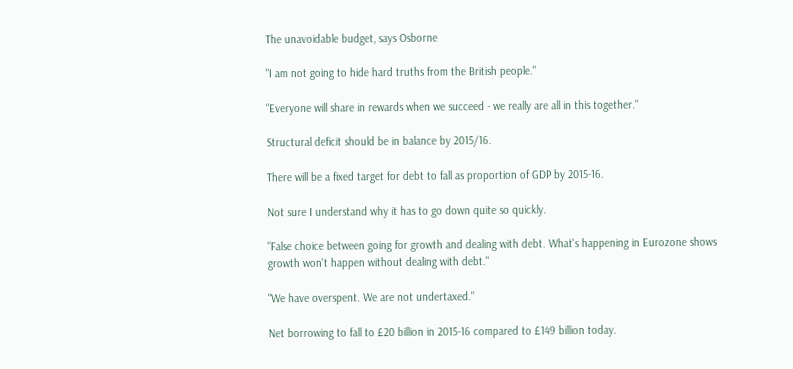The unavoidable budget, says Osborne

"I am not going to hide hard truths from the British people."

"Everyone will share in rewards when we succeed - we really are all in this together."

Structural deficit should be in balance by 2015/16.

There will be a fixed target for debt to fall as proportion of GDP by 2015-16.

Not sure I understand why it has to go down quite so quickly.

"False choice between going for growth and dealing with debt. What's happening in Eurozone shows growth won't happen without dealing with debt."

"We have overspent. We are not undertaxed."

Net borrowing to fall to £20 billion in 2015-16 compared to £149 billion today.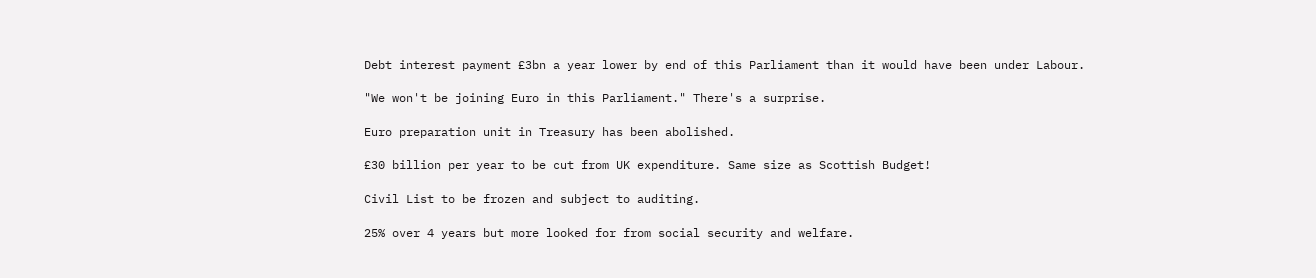Debt interest payment £3bn a year lower by end of this Parliament than it would have been under Labour.

"We won't be joining Euro in this Parliament." There's a surprise.

Euro preparation unit in Treasury has been abolished.

£30 billion per year to be cut from UK expenditure. Same size as Scottish Budget!

Civil List to be frozen and subject to auditing.

25% over 4 years but more looked for from social security and welfare.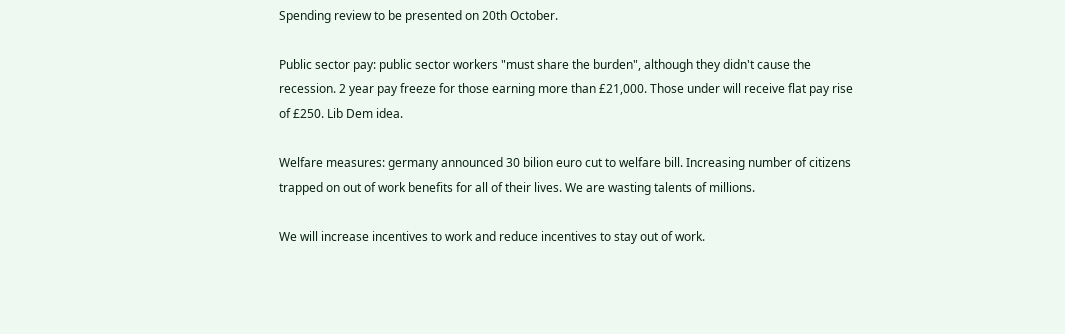Spending review to be presented on 20th October.

Public sector pay: public sector workers "must share the burden", although they didn't cause the recession. 2 year pay freeze for those earning more than £21,000. Those under will receive flat pay rise of £250. Lib Dem idea.

Welfare measures: germany announced 30 bilion euro cut to welfare bill. Increasing number of citizens trapped on out of work benefits for all of their lives. We are wasting talents of millions.

We will increase incentives to work and reduce incentives to stay out of work.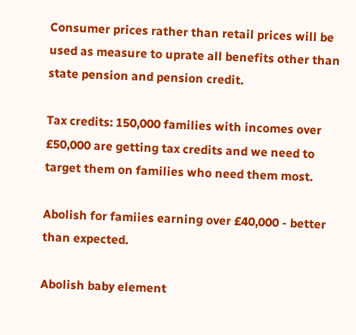Consumer prices rather than retail prices will be used as measure to uprate all benefits other than state pension and pension credit.

Tax credits: 150,000 families with incomes over £50,000 are getting tax credits and we need to target them on families who need them most.

Abolish for famiies earning over £40,000 - better than expected.

Abolish baby element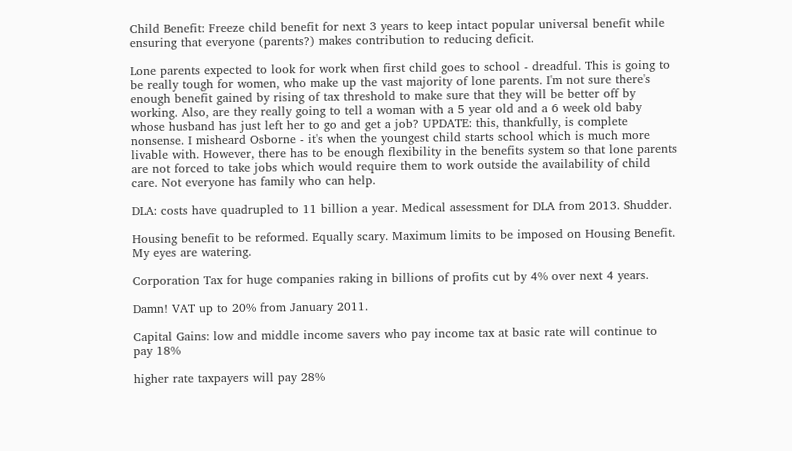Child Benefit: Freeze child benefit for next 3 years to keep intact popular universal benefit while ensuring that everyone (parents?) makes contribution to reducing deficit.

Lone parents expected to look for work when first child goes to school - dreadful. This is going to be really tough for women, who make up the vast majority of lone parents. I'm not sure there's enough benefit gained by rising of tax threshold to make sure that they will be better off by working. Also, are they really going to tell a woman with a 5 year old and a 6 week old baby whose husband has just left her to go and get a job? UPDATE: this, thankfully, is complete nonsense. I misheard Osborne - it's when the youngest child starts school which is much more livable with. However, there has to be enough flexibility in the benefits system so that lone parents are not forced to take jobs which would require them to work outside the availability of child care. Not everyone has family who can help.

DLA: costs have quadrupled to 11 billion a year. Medical assessment for DLA from 2013. Shudder.

Housing benefit to be reformed. Equally scary. Maximum limits to be imposed on Housing Benefit. My eyes are watering.

Corporation Tax for huge companies raking in billions of profits cut by 4% over next 4 years.

Damn! VAT up to 20% from January 2011.

Capital Gains: low and middle income savers who pay income tax at basic rate will continue to pay 18%

higher rate taxpayers will pay 28%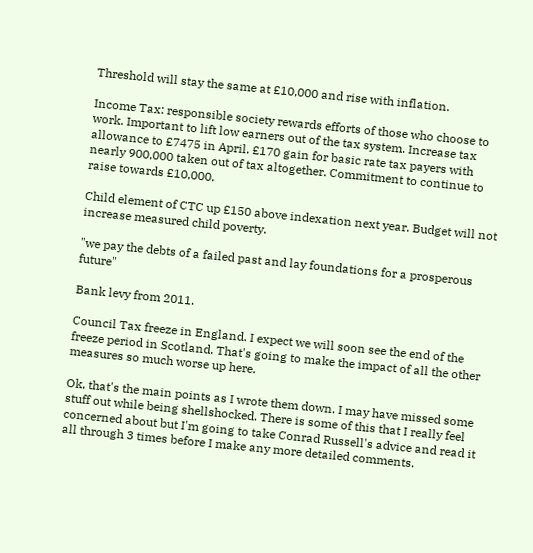Threshold will stay the same at £10,000 and rise with inflation.

Income Tax: responsible society rewards efforts of those who choose to work. Important to lift low earners out of the tax system. Increase tax allowance to £7475 in April. £170 gain for basic rate tax payers with nearly 900,000 taken out of tax altogether. Commitment to continue to raise towards £10,000.

Child element of CTC up £150 above indexation next year. Budget will not increase measured child poverty.

"we pay the debts of a failed past and lay foundations for a prosperous future"

Bank levy from 2011.

Council Tax freeze in England. I expect we will soon see the end of the freeze period in Scotland. That's going to make the impact of all the other measures so much worse up here.

Ok, that's the main points as I wrote them down. I may have missed some stuff out while being shellshocked. There is some of this that I really feel concerned about but I'm going to take Conrad Russell's advice and read it all through 3 times before I make any more detailed comments.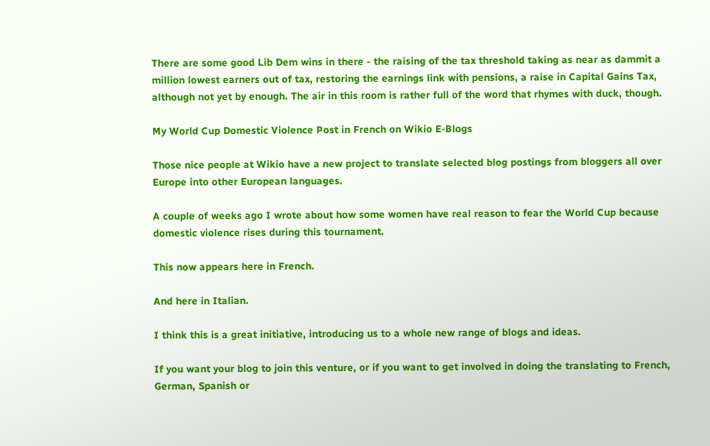There are some good Lib Dem wins in there - the raising of the tax threshold taking as near as dammit a million lowest earners out of tax, restoring the earnings link with pensions, a raise in Capital Gains Tax, although not yet by enough. The air in this room is rather full of the word that rhymes with duck, though.

My World Cup Domestic Violence Post in French on Wikio E-Blogs

Those nice people at Wikio have a new project to translate selected blog postings from bloggers all over Europe into other European languages.

A couple of weeks ago I wrote about how some women have real reason to fear the World Cup because domestic violence rises during this tournament.

This now appears here in French.

And here in Italian.

I think this is a great initiative, introducing us to a whole new range of blogs and ideas.

If you want your blog to join this venture, or if you want to get involved in doing the translating to French, German, Spanish or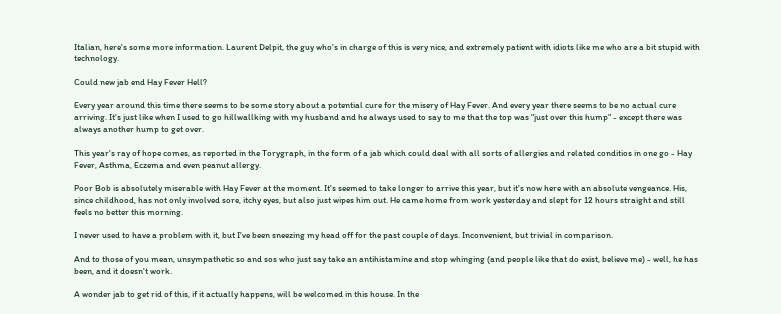Italian, here's some more information. Laurent Delpit, the guy who's in charge of this is very nice, and extremely patient with idiots like me who are a bit stupid with technology.

Could new jab end Hay Fever Hell?

Every year around this time there seems to be some story about a potential cure for the misery of Hay Fever. And every year there seems to be no actual cure arriving. It's just like when I used to go hillwallking with my husband and he always used to say to me that the top was "just over this hump" - except there was always another hump to get over.

This year's ray of hope comes, as reported in the Torygraph, in the form of a jab which could deal with all sorts of allergies and related conditios in one go - Hay Fever, Asthma, Eczema and even peanut allergy.

Poor Bob is absolutely miserable with Hay Fever at the moment. It's seemed to take longer to arrive this year, but it's now here with an absolute vengeance. His, since childhood, has not only involved sore, itchy eyes, but also just wipes him out. He came home from work yesterday and slept for 12 hours straight and still feels no better this morning.

I never used to have a problem with it, but I've been sneezing my head off for the past couple of days. Inconvenient, but trivial in comparison.

And to those of you mean, unsympathetic so and sos who just say take an antihistamine and stop whinging (and people like that do exist, believe me) - well, he has been, and it doesn't work.

A wonder jab to get rid of this, if it actually happens, will be welcomed in this house. In the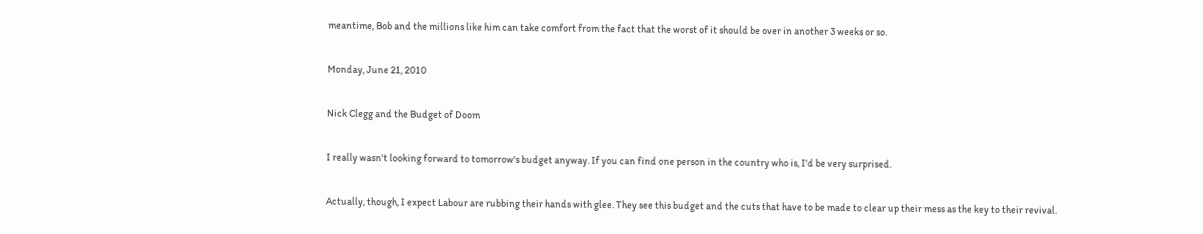meantime, Bob and the millions like him can take comfort from the fact that the worst of it should be over in another 3 weeks or so.

Monday, June 21, 2010

Nick Clegg and the Budget of Doom

I really wasn't looking forward to tomorrow's budget anyway. If you can find one person in the country who is, I'd be very surprised.

Actually, though, I expect Labour are rubbing their hands with glee. They see this budget and the cuts that have to be made to clear up their mess as the key to their revival.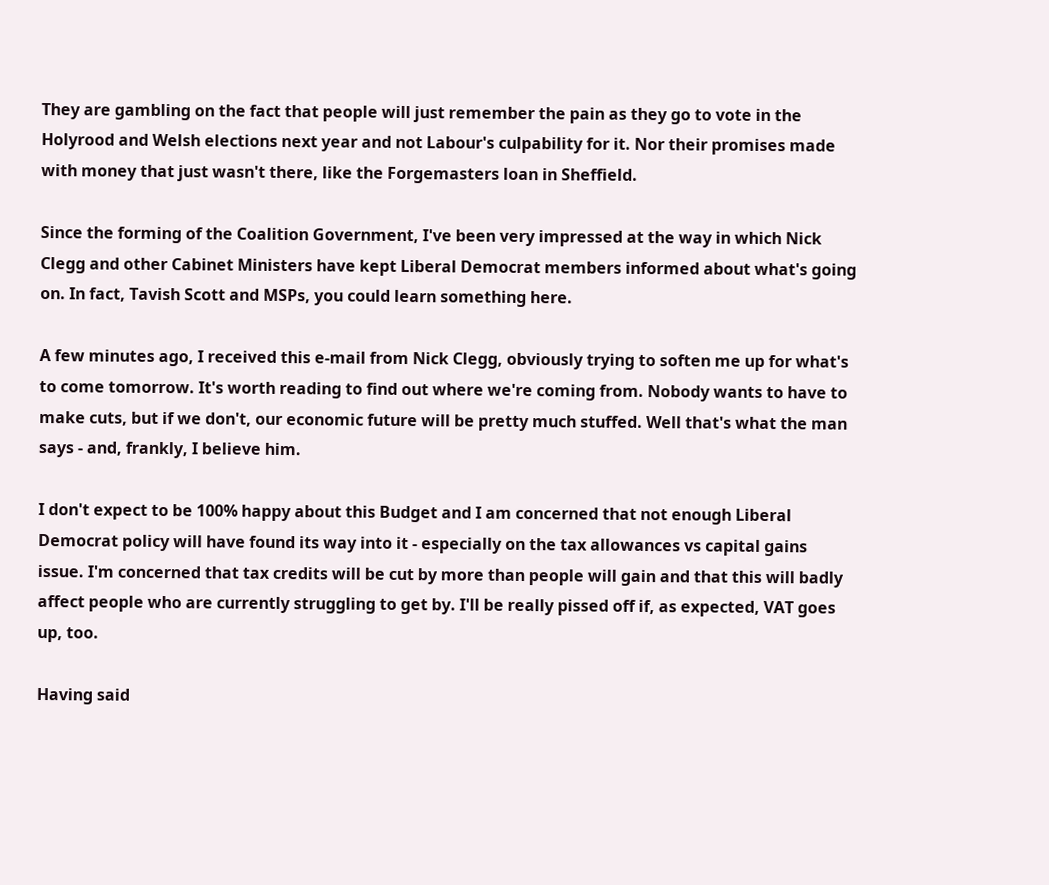They are gambling on the fact that people will just remember the pain as they go to vote in the Holyrood and Welsh elections next year and not Labour's culpability for it. Nor their promises made with money that just wasn't there, like the Forgemasters loan in Sheffield.

Since the forming of the Coalition Government, I've been very impressed at the way in which Nick Clegg and other Cabinet Ministers have kept Liberal Democrat members informed about what's going on. In fact, Tavish Scott and MSPs, you could learn something here.

A few minutes ago, I received this e-mail from Nick Clegg, obviously trying to soften me up for what's to come tomorrow. It's worth reading to find out where we're coming from. Nobody wants to have to make cuts, but if we don't, our economic future will be pretty much stuffed. Well that's what the man says - and, frankly, I believe him.

I don't expect to be 100% happy about this Budget and I am concerned that not enough Liberal Democrat policy will have found its way into it - especially on the tax allowances vs capital gains issue. I'm concerned that tax credits will be cut by more than people will gain and that this will badly affect people who are currently struggling to get by. I'll be really pissed off if, as expected, VAT goes up, too.

Having said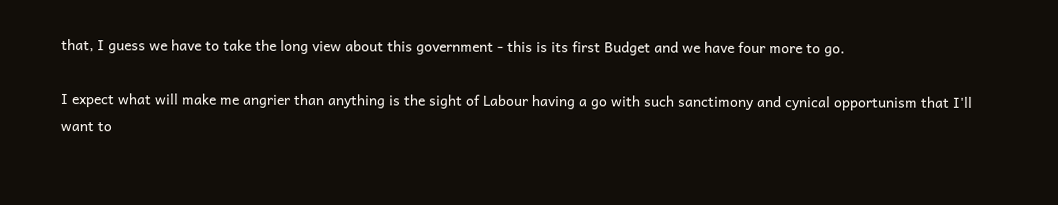that, I guess we have to take the long view about this government - this is its first Budget and we have four more to go.

I expect what will make me angrier than anything is the sight of Labour having a go with such sanctimony and cynical opportunism that I'll want to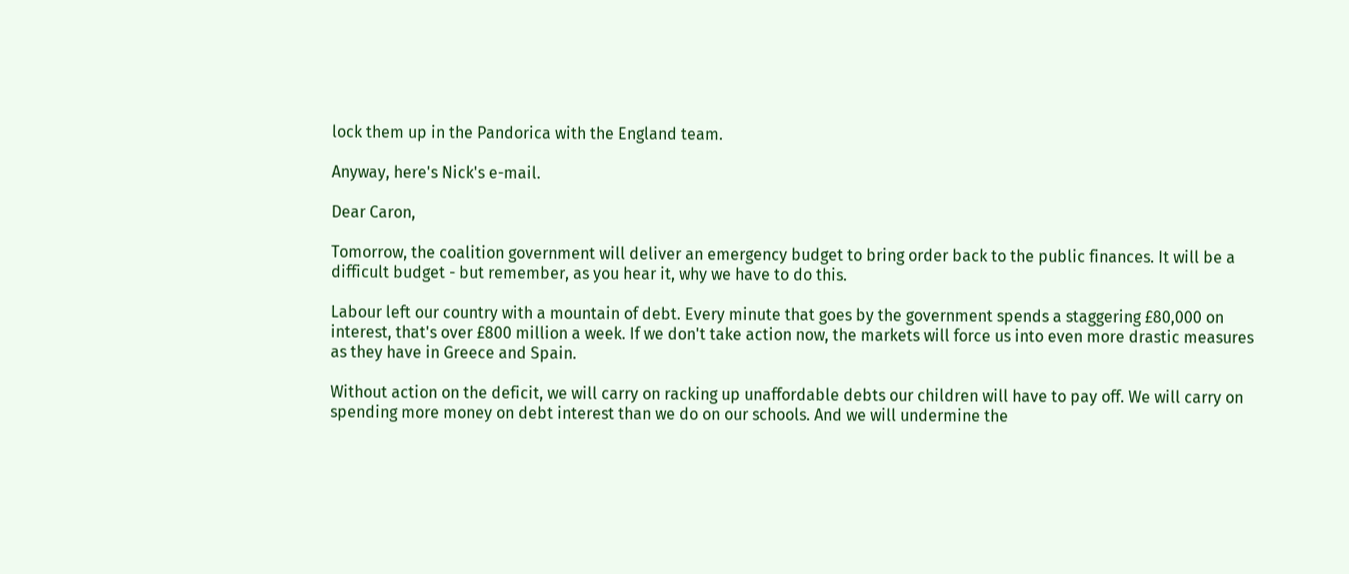lock them up in the Pandorica with the England team.

Anyway, here's Nick's e-mail.

Dear Caron,

Tomorrow, the coalition government will deliver an emergency budget to bring order back to the public finances. It will be a difficult budget - but remember, as you hear it, why we have to do this.

Labour left our country with a mountain of debt. Every minute that goes by the government spends a staggering £80,000 on interest, that's over £800 million a week. If we don't take action now, the markets will force us into even more drastic measures as they have in Greece and Spain.

Without action on the deficit, we will carry on racking up unaffordable debts our children will have to pay off. We will carry on spending more money on debt interest than we do on our schools. And we will undermine the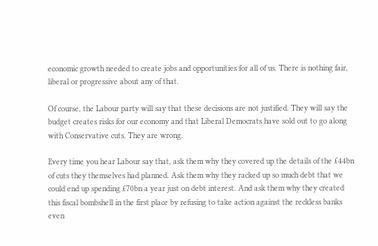economic growth needed to create jobs and opportunities for all of us. There is nothing fair, liberal or progressive about any of that.

Of course, the Labour party will say that these decisions are not justified. They will say the budget creates risks for our economy and that Liberal Democrats have sold out to go along with Conservative cuts. They are wrong.

Every time you hear Labour say that, ask them why they covered up the details of the £44bn of cuts they themselves had planned. Ask them why they racked up so much debt that we could end up spending £70bn a year just on debt interest. And ask them why they created this fiscal bombshell in the first place by refusing to take action against the reckless banks even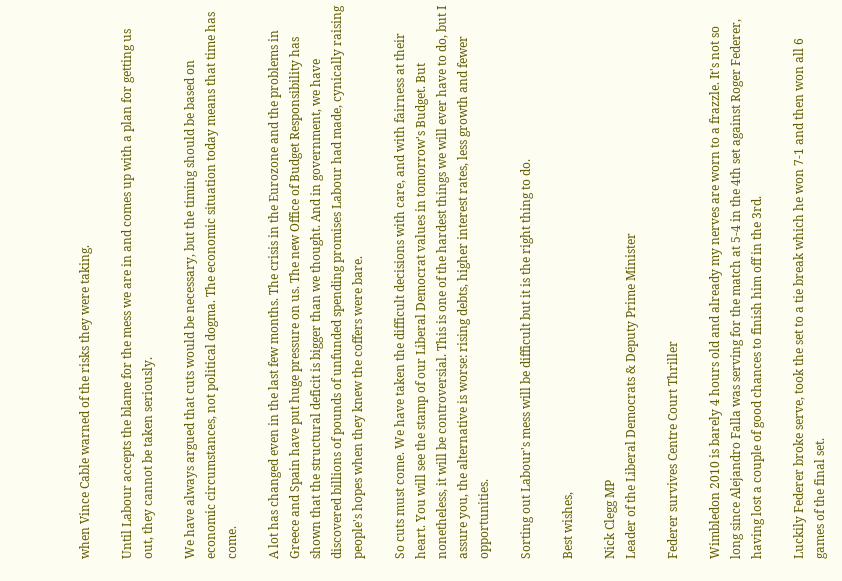when Vince Cable warned of the risks they were taking.

Until Labour accepts the blame for the mess we are in and comes up with a plan for getting us out, they cannot be taken seriously.

We have always argued that cuts would be necessary, but the timing should be based on economic circumstances, not political dogma. The economic situation today means that time has come.

A lot has changed even in the last few months. The crisis in the Eurozone and the problems in Greece and Spain have put huge pressure on us. The new Office of Budget Responsibility has shown that the structural deficit is bigger than we thought. And in government, we have discovered billions of pounds of unfunded spending promises Labour had made, cynically raising people's hopes when they knew the coffers were bare.

So cuts must come. We have taken the difficult decisions with care, and with fairness at their heart. You will see the stamp of our Liberal Democrat values in tomorrow's Budget. But nonetheless, it will be controversial. This is one of the hardest things we will ever have to do, but I assure you, the alternative is worse: rising debts, higher interest rates, less growth and fewer opportunities.

Sorting out Labour's mess will be difficult but it is the right thing to do.

Best wishes,

Nick Clegg MP
Leader of the Liberal Democrats & Deputy Prime Minister

Federer survives Centre Court Thriller

Wimbledon 2010 is barely 4 hours old and already my nerves are worn to a frazzle. It's not so long since Alejandro Falla was serving for the match at 5-4 in the 4th set against Roger Federer, having lost a couple of good chances to finish him off in the 3rd.

Luckily Federer broke serve, took the set to a tie break which he won 7-1 and then won all 6 games of the final set.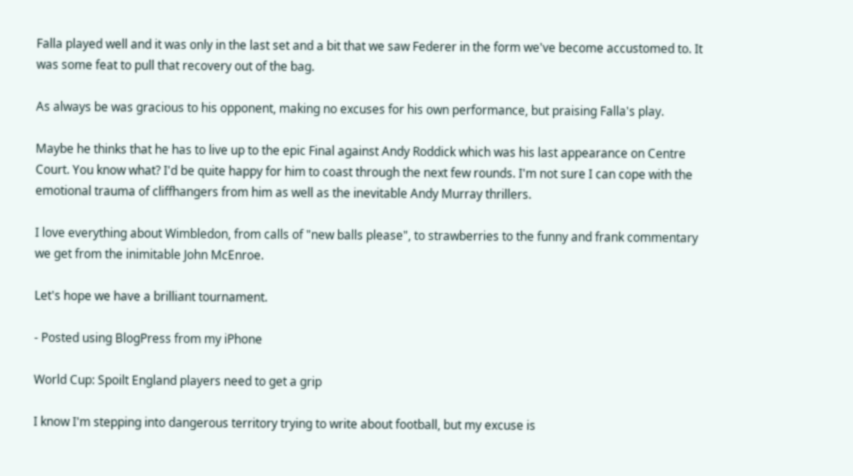Falla played well and it was only in the last set and a bit that we saw Federer in the form we've become accustomed to. It was some feat to pull that recovery out of the bag.

As always be was gracious to his opponent, making no excuses for his own performance, but praising Falla's play.

Maybe he thinks that he has to live up to the epic Final against Andy Roddick which was his last appearance on Centre Court. You know what? I'd be quite happy for him to coast through the next few rounds. I'm not sure I can cope with the emotional trauma of cliffhangers from him as well as the inevitable Andy Murray thrillers.

I love everything about Wimbledon, from calls of "new balls please", to strawberries to the funny and frank commentary we get from the inimitable John McEnroe.

Let's hope we have a brilliant tournament.

- Posted using BlogPress from my iPhone

World Cup: Spoilt England players need to get a grip

I know I'm stepping into dangerous territory trying to write about football, but my excuse is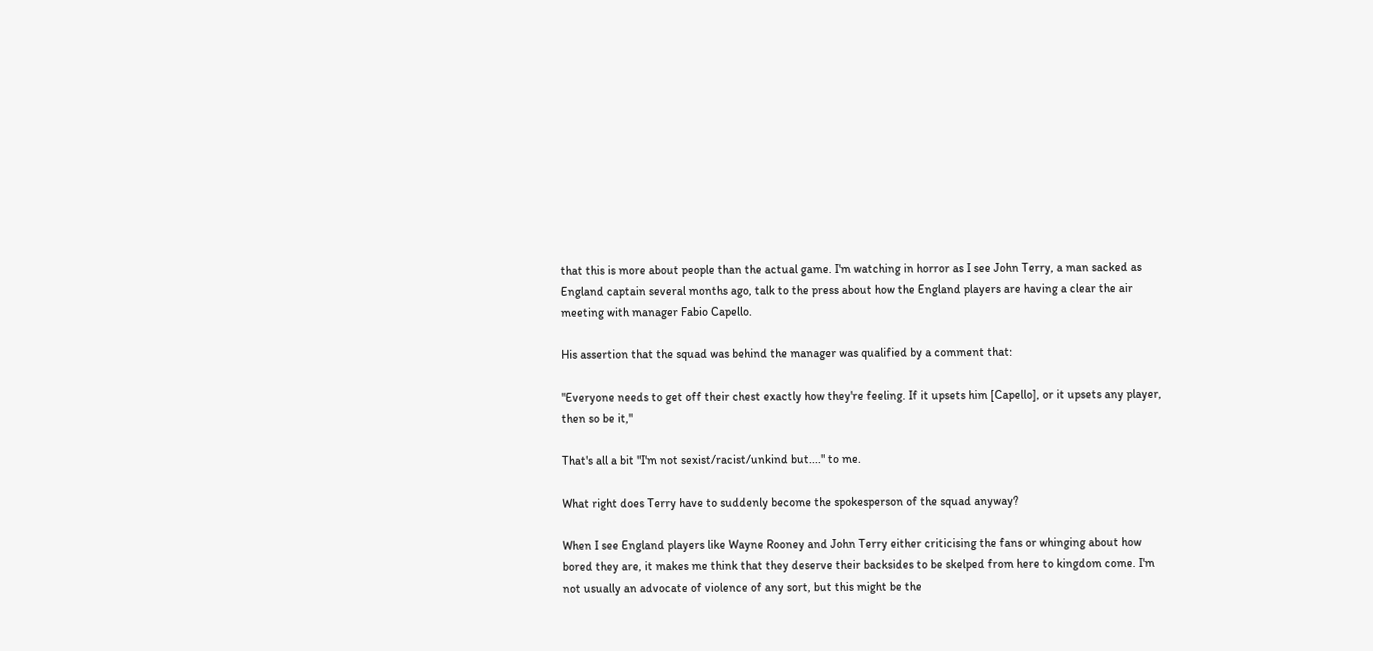that this is more about people than the actual game. I'm watching in horror as I see John Terry, a man sacked as England captain several months ago, talk to the press about how the England players are having a clear the air meeting with manager Fabio Capello.

His assertion that the squad was behind the manager was qualified by a comment that:

"Everyone needs to get off their chest exactly how they're feeling. If it upsets him [Capello], or it upsets any player, then so be it,"

That's all a bit "I'm not sexist/racist/unkind but...." to me.

What right does Terry have to suddenly become the spokesperson of the squad anyway?

When I see England players like Wayne Rooney and John Terry either criticising the fans or whinging about how bored they are, it makes me think that they deserve their backsides to be skelped from here to kingdom come. I'm not usually an advocate of violence of any sort, but this might be the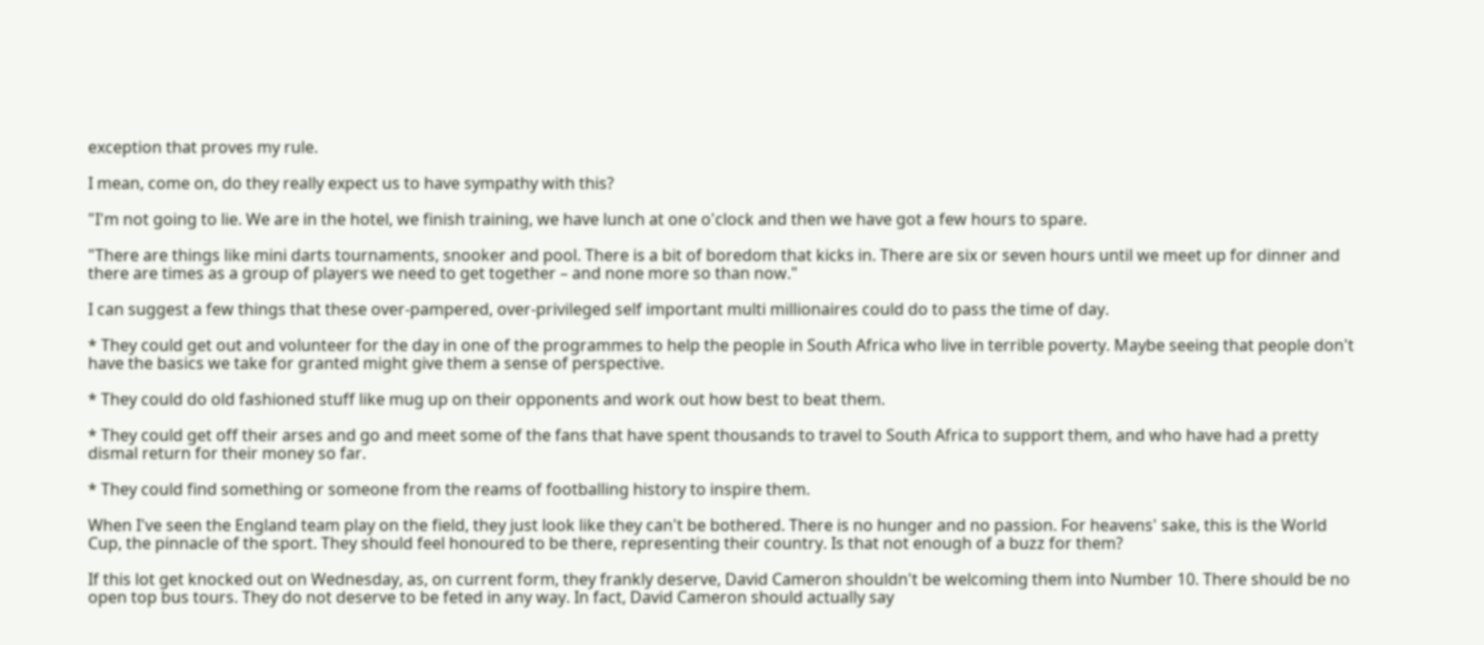exception that proves my rule.

I mean, come on, do they really expect us to have sympathy with this?

"I'm not going to lie. We are in the hotel, we finish training, we have lunch at one o'clock and then we have got a few hours to spare.

"There are things like mini darts tournaments, snooker and pool. There is a bit of boredom that kicks in. There are six or seven hours until we meet up for dinner and there are times as a group of players we need to get together – and none more so than now."

I can suggest a few things that these over-pampered, over-privileged self important multi millionaires could do to pass the time of day.

* They could get out and volunteer for the day in one of the programmes to help the people in South Africa who live in terrible poverty. Maybe seeing that people don't have the basics we take for granted might give them a sense of perspective.

* They could do old fashioned stuff like mug up on their opponents and work out how best to beat them.

* They could get off their arses and go and meet some of the fans that have spent thousands to travel to South Africa to support them, and who have had a pretty dismal return for their money so far.

* They could find something or someone from the reams of footballing history to inspire them.

When I've seen the England team play on the field, they just look like they can't be bothered. There is no hunger and no passion. For heavens' sake, this is the World Cup, the pinnacle of the sport. They should feel honoured to be there, representing their country. Is that not enough of a buzz for them?

If this lot get knocked out on Wednesday, as, on current form, they frankly deserve, David Cameron shouldn't be welcoming them into Number 10. There should be no open top bus tours. They do not deserve to be feted in any way. In fact, David Cameron should actually say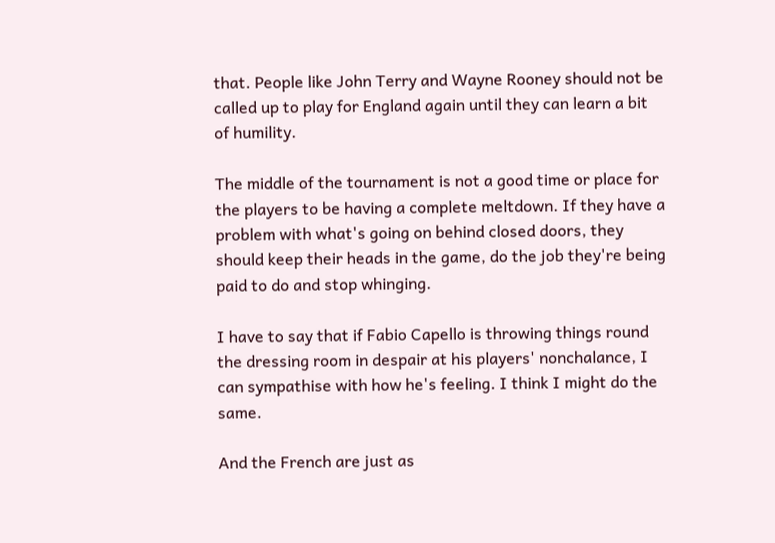that. People like John Terry and Wayne Rooney should not be called up to play for England again until they can learn a bit of humility.

The middle of the tournament is not a good time or place for the players to be having a complete meltdown. If they have a problem with what's going on behind closed doors, they should keep their heads in the game, do the job they're being paid to do and stop whinging.

I have to say that if Fabio Capello is throwing things round the dressing room in despair at his players' nonchalance, I can sympathise with how he's feeling. I think I might do the same.

And the French are just as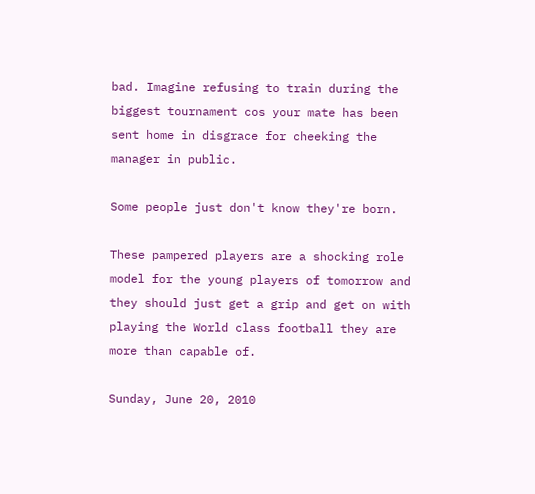bad. Imagine refusing to train during the biggest tournament cos your mate has been sent home in disgrace for cheeking the manager in public.

Some people just don't know they're born.

These pampered players are a shocking role model for the young players of tomorrow and they should just get a grip and get on with playing the World class football they are more than capable of.

Sunday, June 20, 2010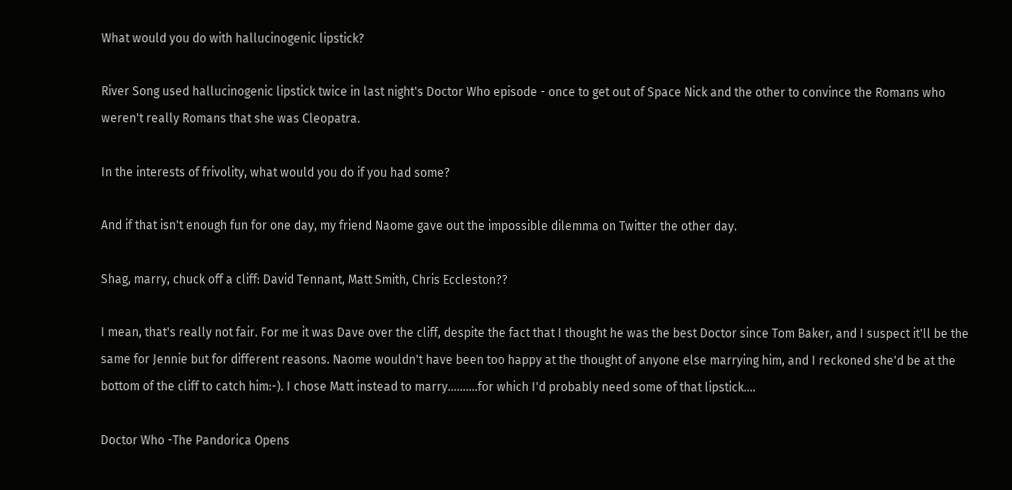What would you do with hallucinogenic lipstick?

River Song used hallucinogenic lipstick twice in last night's Doctor Who episode - once to get out of Space Nick and the other to convince the Romans who weren't really Romans that she was Cleopatra.

In the interests of frivolity, what would you do if you had some?

And if that isn't enough fun for one day, my friend Naome gave out the impossible dilemma on Twitter the other day.

Shag, marry, chuck off a cliff: David Tennant, Matt Smith, Chris Eccleston??

I mean, that's really not fair. For me it was Dave over the cliff, despite the fact that I thought he was the best Doctor since Tom Baker, and I suspect it'll be the same for Jennie but for different reasons. Naome wouldn't have been too happy at the thought of anyone else marrying him, and I reckoned she'd be at the bottom of the cliff to catch him:-). I chose Matt instead to marry..........for which I'd probably need some of that lipstick....

Doctor Who -The Pandorica Opens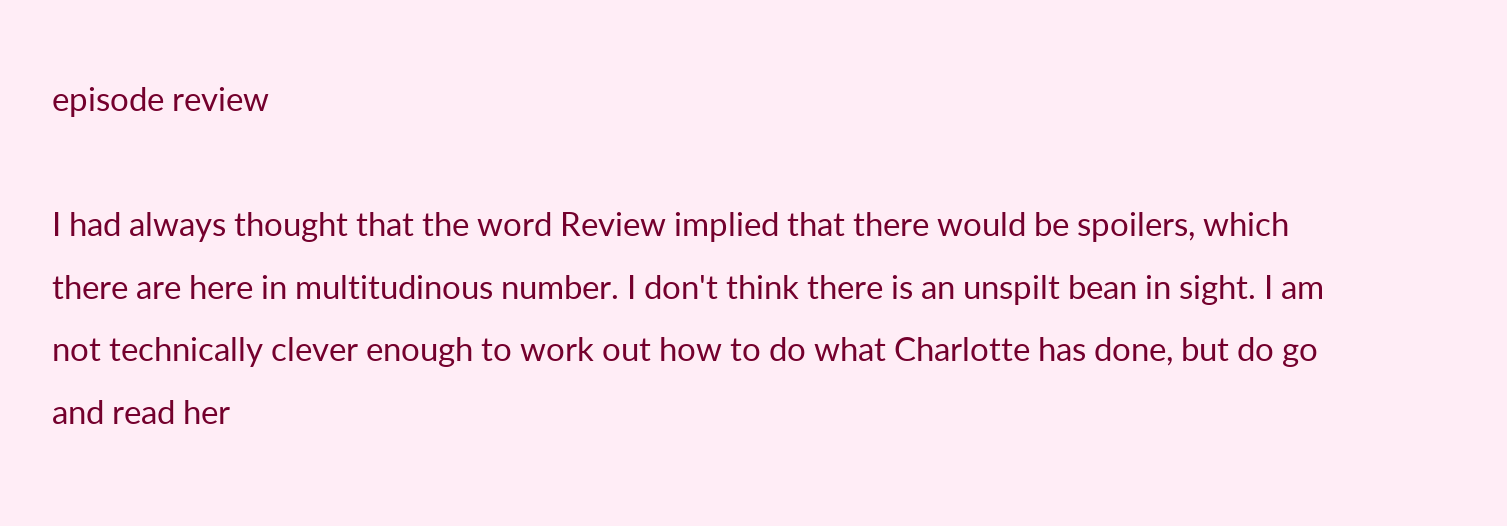episode review

I had always thought that the word Review implied that there would be spoilers, which there are here in multitudinous number. I don't think there is an unspilt bean in sight. I am not technically clever enough to work out how to do what Charlotte has done, but do go and read her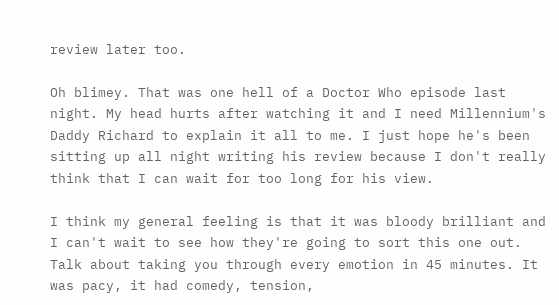review later too.

Oh blimey. That was one hell of a Doctor Who episode last night. My head hurts after watching it and I need Millennium's Daddy Richard to explain it all to me. I just hope he's been sitting up all night writing his review because I don't really think that I can wait for too long for his view.

I think my general feeling is that it was bloody brilliant and I can't wait to see how they're going to sort this one out. Talk about taking you through every emotion in 45 minutes. It was pacy, it had comedy, tension,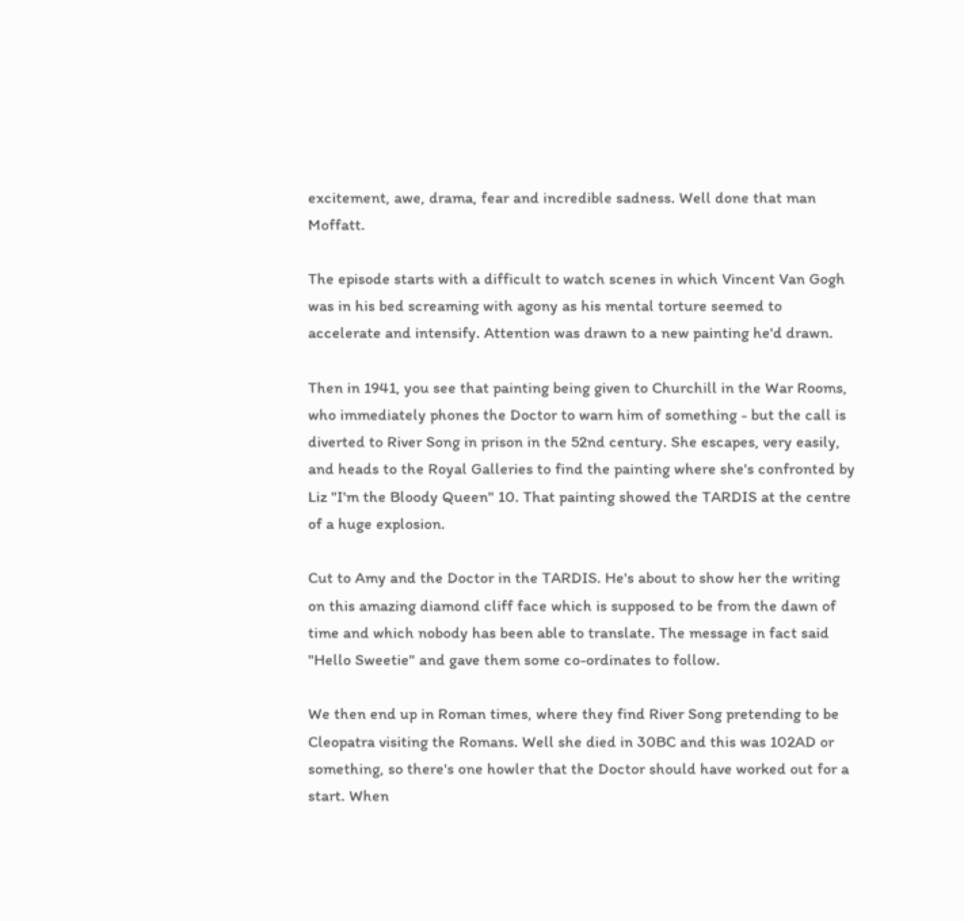excitement, awe, drama, fear and incredible sadness. Well done that man Moffatt.

The episode starts with a difficult to watch scenes in which Vincent Van Gogh was in his bed screaming with agony as his mental torture seemed to accelerate and intensify. Attention was drawn to a new painting he'd drawn.

Then in 1941, you see that painting being given to Churchill in the War Rooms, who immediately phones the Doctor to warn him of something - but the call is diverted to River Song in prison in the 52nd century. She escapes, very easily, and heads to the Royal Galleries to find the painting where she's confronted by Liz "I'm the Bloody Queen" 10. That painting showed the TARDIS at the centre of a huge explosion.

Cut to Amy and the Doctor in the TARDIS. He's about to show her the writing on this amazing diamond cliff face which is supposed to be from the dawn of time and which nobody has been able to translate. The message in fact said "Hello Sweetie" and gave them some co-ordinates to follow.

We then end up in Roman times, where they find River Song pretending to be Cleopatra visiting the Romans. Well she died in 30BC and this was 102AD or something, so there's one howler that the Doctor should have worked out for a start. When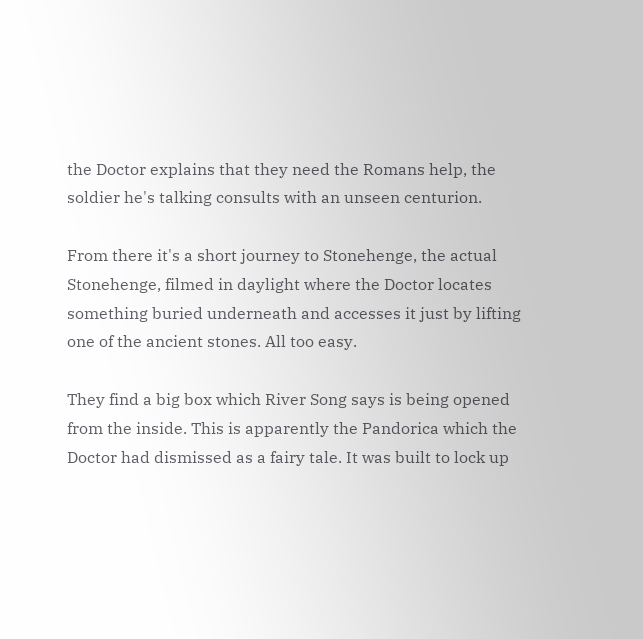the Doctor explains that they need the Romans help, the soldier he's talking consults with an unseen centurion.

From there it's a short journey to Stonehenge, the actual Stonehenge, filmed in daylight where the Doctor locates something buried underneath and accesses it just by lifting one of the ancient stones. All too easy.

They find a big box which River Song says is being opened from the inside. This is apparently the Pandorica which the Doctor had dismissed as a fairy tale. It was built to lock up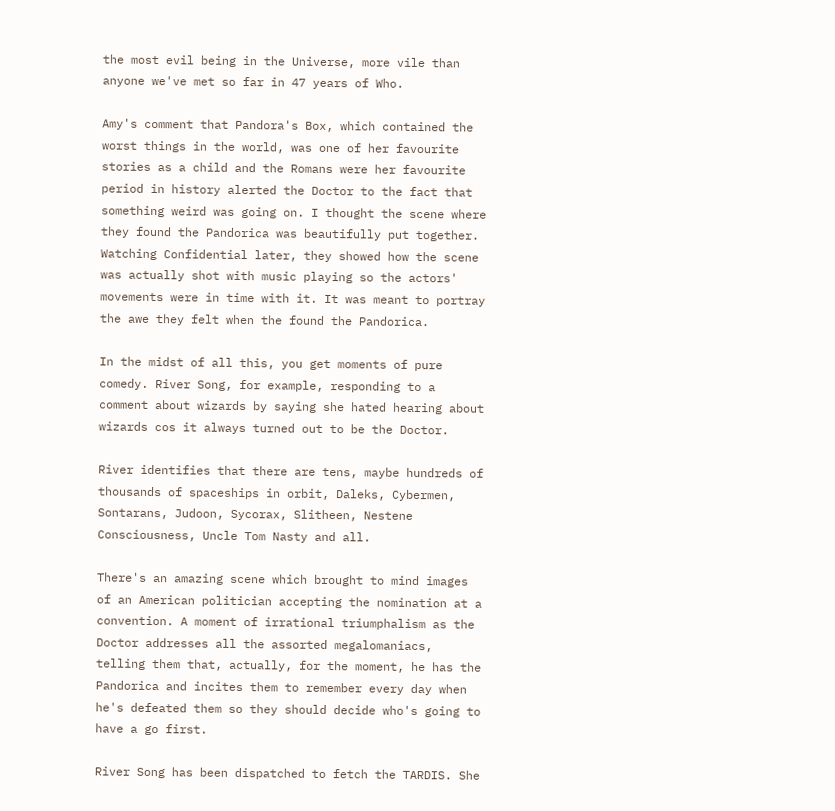the most evil being in the Universe, more vile than anyone we've met so far in 47 years of Who.

Amy's comment that Pandora's Box, which contained the worst things in the world, was one of her favourite stories as a child and the Romans were her favourite period in history alerted the Doctor to the fact that something weird was going on. I thought the scene where they found the Pandorica was beautifully put together. Watching Confidential later, they showed how the scene was actually shot with music playing so the actors' movements were in time with it. It was meant to portray the awe they felt when the found the Pandorica.

In the midst of all this, you get moments of pure comedy. River Song, for example, responding to a comment about wizards by saying she hated hearing about wizards cos it always turned out to be the Doctor.

River identifies that there are tens, maybe hundreds of thousands of spaceships in orbit, Daleks, Cybermen, Sontarans, Judoon, Sycorax, Slitheen, Nestene Consciousness, Uncle Tom Nasty and all.

There's an amazing scene which brought to mind images of an American politician accepting the nomination at a convention. A moment of irrational triumphalism as the Doctor addresses all the assorted megalomaniacs, telling them that, actually, for the moment, he has the Pandorica and incites them to remember every day when he's defeated them so they should decide who's going to have a go first.

River Song has been dispatched to fetch the TARDIS. She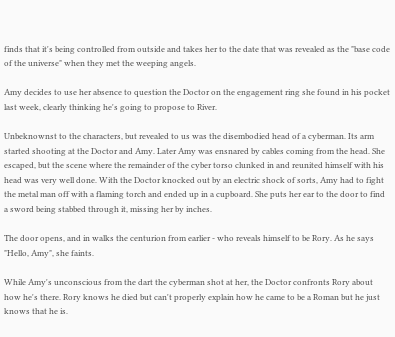finds that it's being controlled from outside and takes her to the date that was revealed as the "base code of the universe" when they met the weeping angels.

Amy decides to use her absence to question the Doctor on the engagement ring she found in his pocket last week, clearly thinking he's going to propose to River.

Unbeknownst to the characters, but revealed to us was the disembodied head of a cyberman. Its arm started shooting at the Doctor and Amy. Later Amy was ensnared by cables coming from the head. She escaped, but the scene where the remainder of the cyber torso clunked in and reunited himself with his head was very well done. With the Doctor knocked out by an electric shock of sorts, Amy had to fight the metal man off with a flaming torch and ended up in a cupboard. She puts her ear to the door to find a sword being stabbed through it, missing her by inches.

The door opens, and in walks the centurion from earlier - who reveals himself to be Rory. As he says "Hello, Amy", she faints.

While Amy's unconscious from the dart the cyberman shot at her, the Doctor confronts Rory about how he's there. Rory knows he died but can't properly explain how he came to be a Roman but he just knows that he is.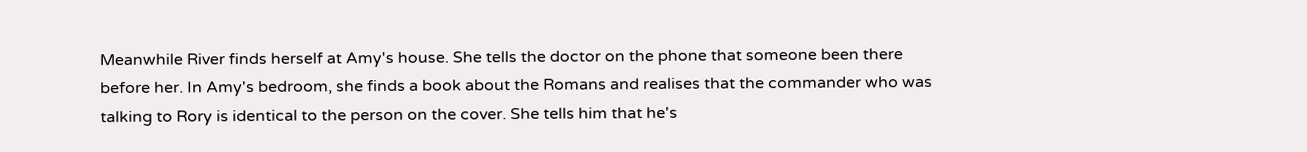Meanwhile River finds herself at Amy's house. She tells the doctor on the phone that someone been there before her. In Amy's bedroom, she finds a book about the Romans and realises that the commander who was talking to Rory is identical to the person on the cover. She tells him that he's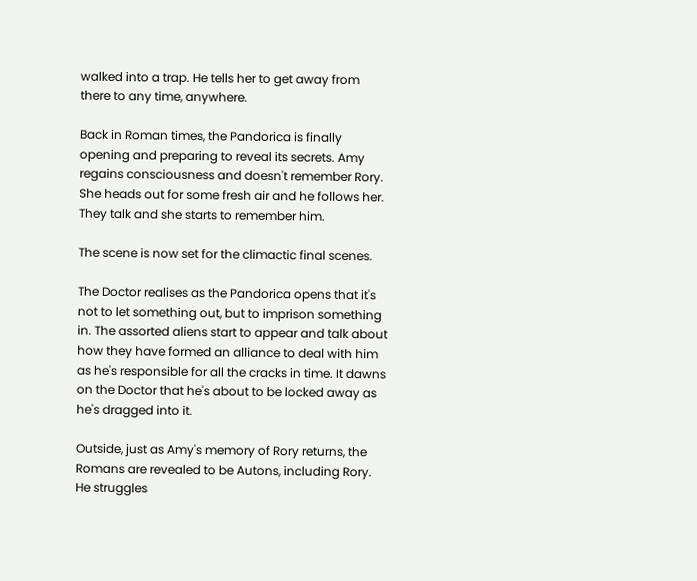walked into a trap. He tells her to get away from there to any time, anywhere.

Back in Roman times, the Pandorica is finally opening and preparing to reveal its secrets. Amy regains consciousness and doesn't remember Rory. She heads out for some fresh air and he follows her. They talk and she starts to remember him.

The scene is now set for the climactic final scenes.

The Doctor realises as the Pandorica opens that it's not to let something out, but to imprison something in. The assorted aliens start to appear and talk about how they have formed an alliance to deal with him as he's responsible for all the cracks in time. It dawns on the Doctor that he's about to be locked away as he's dragged into it.

Outside, just as Amy's memory of Rory returns, the Romans are revealed to be Autons, including Rory. He struggles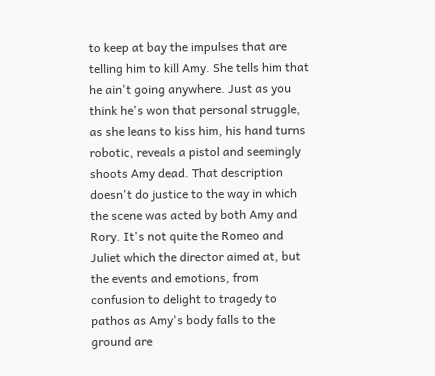to keep at bay the impulses that are telling him to kill Amy. She tells him that he ain't going anywhere. Just as you think he's won that personal struggle, as she leans to kiss him, his hand turns robotic, reveals a pistol and seemingly shoots Amy dead. That description doesn't do justice to the way in which the scene was acted by both Amy and Rory. It's not quite the Romeo and Juliet which the director aimed at, but the events and emotions, from confusion to delight to tragedy to pathos as Amy's body falls to the ground are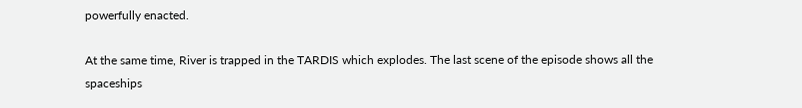powerfully enacted.

At the same time, River is trapped in the TARDIS which explodes. The last scene of the episode shows all the spaceships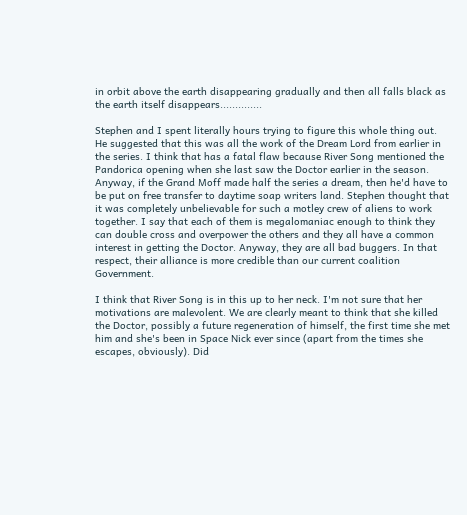in orbit above the earth disappearing gradually and then all falls black as the earth itself disappears..............

Stephen and I spent literally hours trying to figure this whole thing out. He suggested that this was all the work of the Dream Lord from earlier in the series. I think that has a fatal flaw because River Song mentioned the Pandorica opening when she last saw the Doctor earlier in the season. Anyway, if the Grand Moff made half the series a dream, then he'd have to be put on free transfer to daytime soap writers land. Stephen thought that it was completely unbelievable for such a motley crew of aliens to work together. I say that each of them is megalomaniac enough to think they can double cross and overpower the others and they all have a common interest in getting the Doctor. Anyway, they are all bad buggers. In that respect, their alliance is more credible than our current coalition Government.

I think that River Song is in this up to her neck. I'm not sure that her motivations are malevolent. We are clearly meant to think that she killed the Doctor, possibly a future regeneration of himself, the first time she met him and she's been in Space Nick ever since (apart from the times she escapes, obviously). Did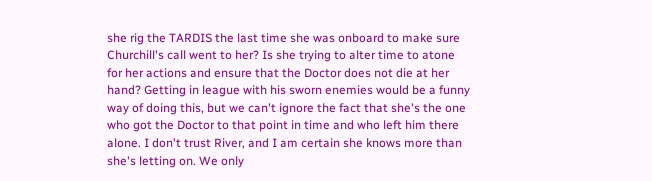she rig the TARDIS the last time she was onboard to make sure Churchill's call went to her? Is she trying to alter time to atone for her actions and ensure that the Doctor does not die at her hand? Getting in league with his sworn enemies would be a funny way of doing this, but we can't ignore the fact that she's the one who got the Doctor to that point in time and who left him there alone. I don't trust River, and I am certain she knows more than she's letting on. We only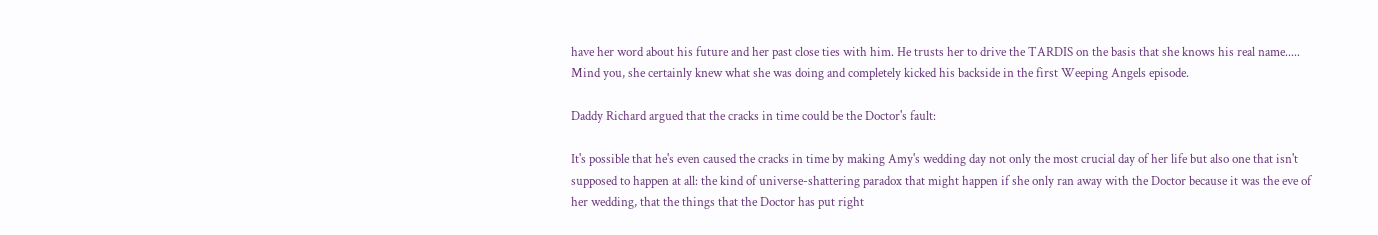have her word about his future and her past close ties with him. He trusts her to drive the TARDIS on the basis that she knows his real name..... Mind you, she certainly knew what she was doing and completely kicked his backside in the first Weeping Angels episode.

Daddy Richard argued that the cracks in time could be the Doctor's fault:

It's possible that he's even caused the cracks in time by making Amy's wedding day not only the most crucial day of her life but also one that isn't supposed to happen at all: the kind of universe-shattering paradox that might happen if she only ran away with the Doctor because it was the eve of her wedding, that the things that the Doctor has put right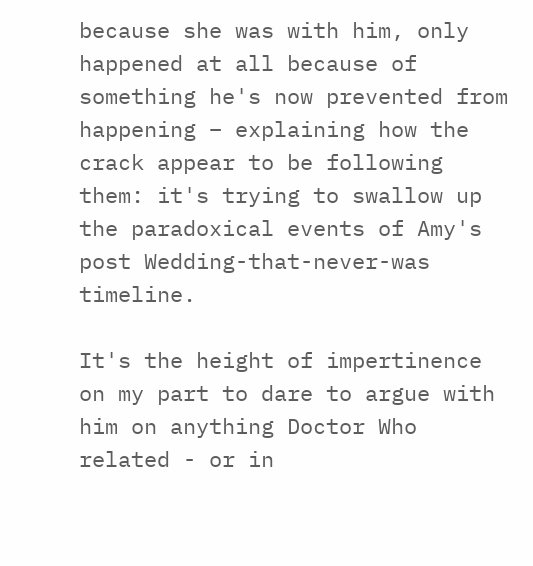because she was with him, only happened at all because of something he's now prevented from happening – explaining how the crack appear to be following them: it's trying to swallow up the paradoxical events of Amy's post Wedding-that-never-was timeline.

It's the height of impertinence on my part to dare to argue with him on anything Doctor Who related - or in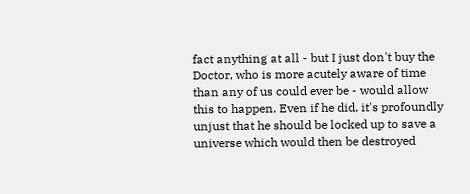fact anything at all - but I just don't buy the Doctor, who is more acutely aware of time than any of us could ever be - would allow this to happen. Even if he did, it's profoundly unjust that he should be locked up to save a universe which would then be destroyed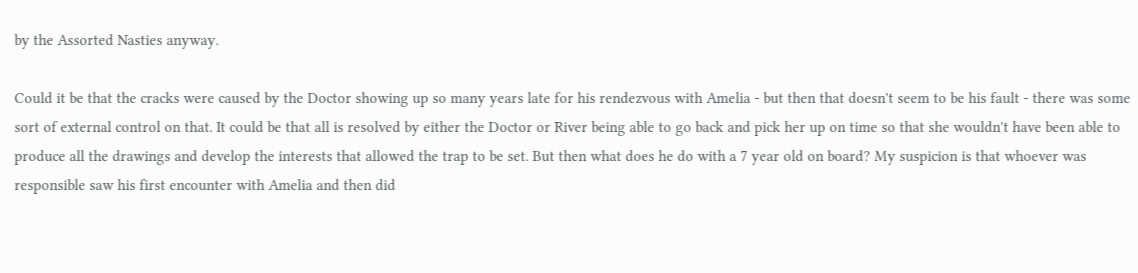by the Assorted Nasties anyway.

Could it be that the cracks were caused by the Doctor showing up so many years late for his rendezvous with Amelia - but then that doesn't seem to be his fault - there was some sort of external control on that. It could be that all is resolved by either the Doctor or River being able to go back and pick her up on time so that she wouldn't have been able to produce all the drawings and develop the interests that allowed the trap to be set. But then what does he do with a 7 year old on board? My suspicion is that whoever was responsible saw his first encounter with Amelia and then did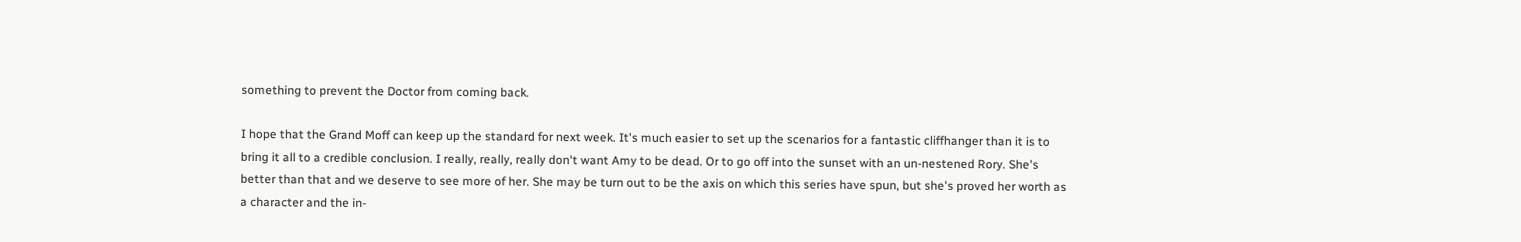something to prevent the Doctor from coming back.

I hope that the Grand Moff can keep up the standard for next week. It's much easier to set up the scenarios for a fantastic cliffhanger than it is to bring it all to a credible conclusion. I really, really, really don't want Amy to be dead. Or to go off into the sunset with an un-nestened Rory. She's better than that and we deserve to see more of her. She may be turn out to be the axis on which this series have spun, but she's proved her worth as a character and the in-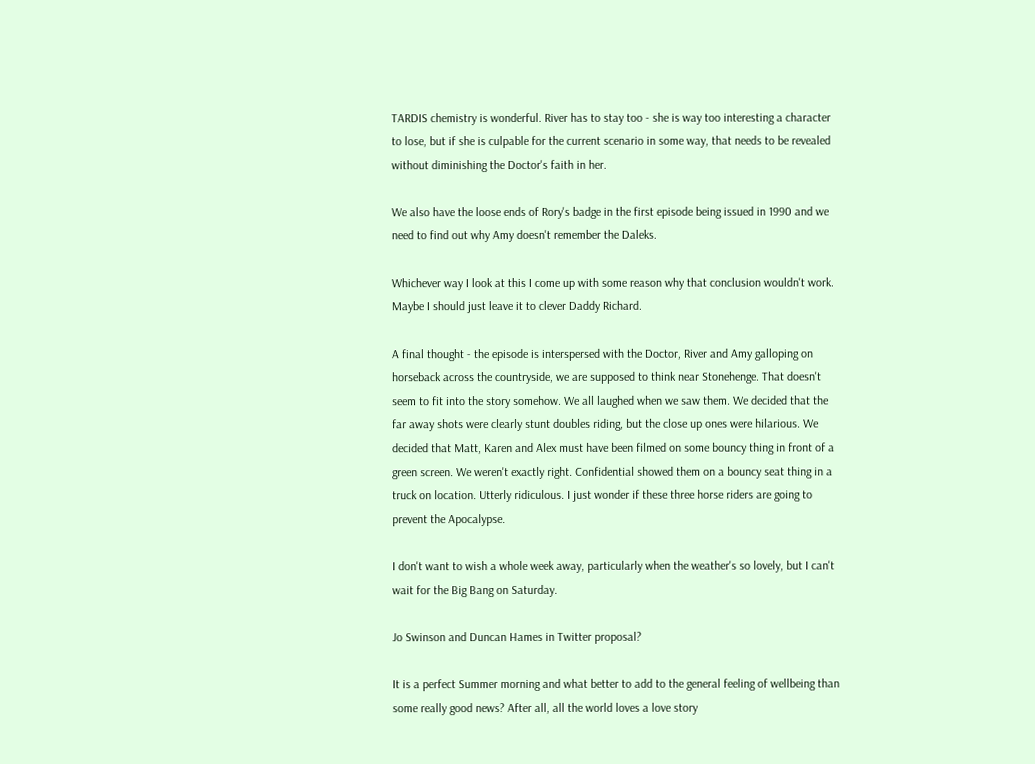TARDIS chemistry is wonderful. River has to stay too - she is way too interesting a character to lose, but if she is culpable for the current scenario in some way, that needs to be revealed without diminishing the Doctor's faith in her.

We also have the loose ends of Rory's badge in the first episode being issued in 1990 and we need to find out why Amy doesn't remember the Daleks.

Whichever way I look at this I come up with some reason why that conclusion wouldn't work. Maybe I should just leave it to clever Daddy Richard.

A final thought - the episode is interspersed with the Doctor, River and Amy galloping on horseback across the countryside, we are supposed to think near Stonehenge. That doesn't seem to fit into the story somehow. We all laughed when we saw them. We decided that the far away shots were clearly stunt doubles riding, but the close up ones were hilarious. We decided that Matt, Karen and Alex must have been filmed on some bouncy thing in front of a green screen. We weren't exactly right. Confidential showed them on a bouncy seat thing in a truck on location. Utterly ridiculous. I just wonder if these three horse riders are going to prevent the Apocalypse.

I don't want to wish a whole week away, particularly when the weather's so lovely, but I can't wait for the Big Bang on Saturday.

Jo Swinson and Duncan Hames in Twitter proposal?

It is a perfect Summer morning and what better to add to the general feeling of wellbeing than some really good news? After all, all the world loves a love story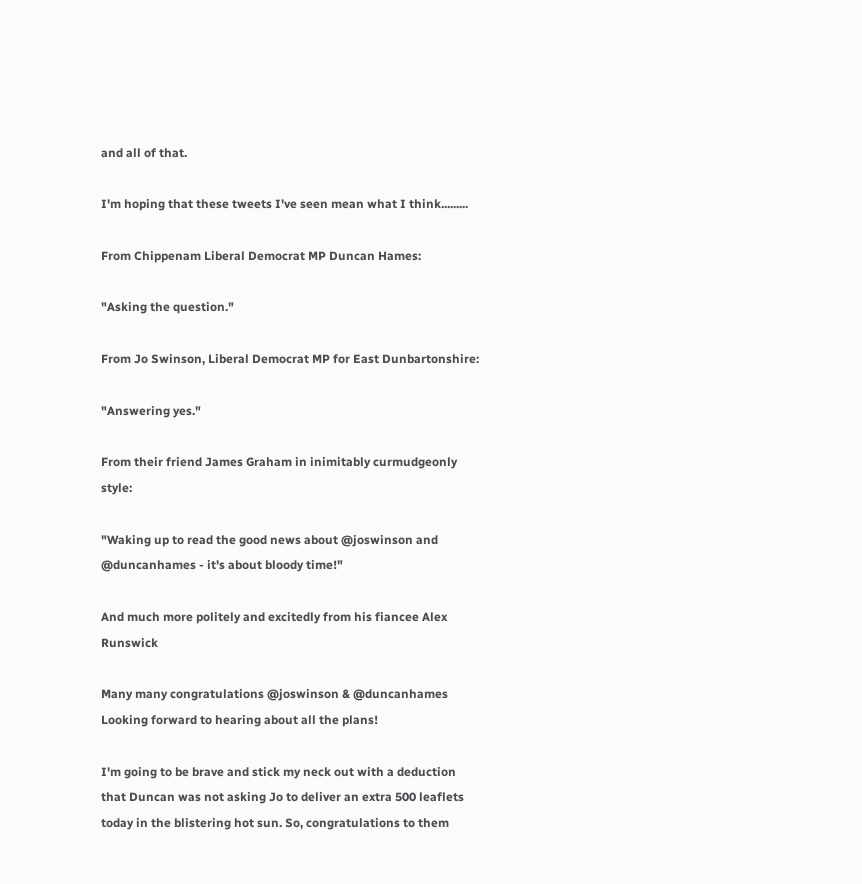and all of that.

I'm hoping that these tweets I've seen mean what I think.........

From Chippenam Liberal Democrat MP Duncan Hames:

"Asking the question."

From Jo Swinson, Liberal Democrat MP for East Dunbartonshire:

"Answering yes."

From their friend James Graham in inimitably curmudgeonly style:

"Waking up to read the good news about @joswinson and @duncanhames - it's about bloody time!"

And much more politely and excitedly from his fiancee Alex Runswick

Many many congratulations @joswinson & @duncanhames Looking forward to hearing about all the plans!

I'm going to be brave and stick my neck out with a deduction that Duncan was not asking Jo to deliver an extra 500 leaflets today in the blistering hot sun. So, congratulations to them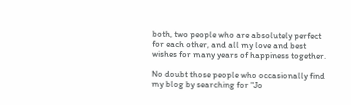both, two people who are absolutely perfect for each other, and all my love and best wishes for many years of happiness together.

No doubt those people who occasionally find my blog by searching for "Jo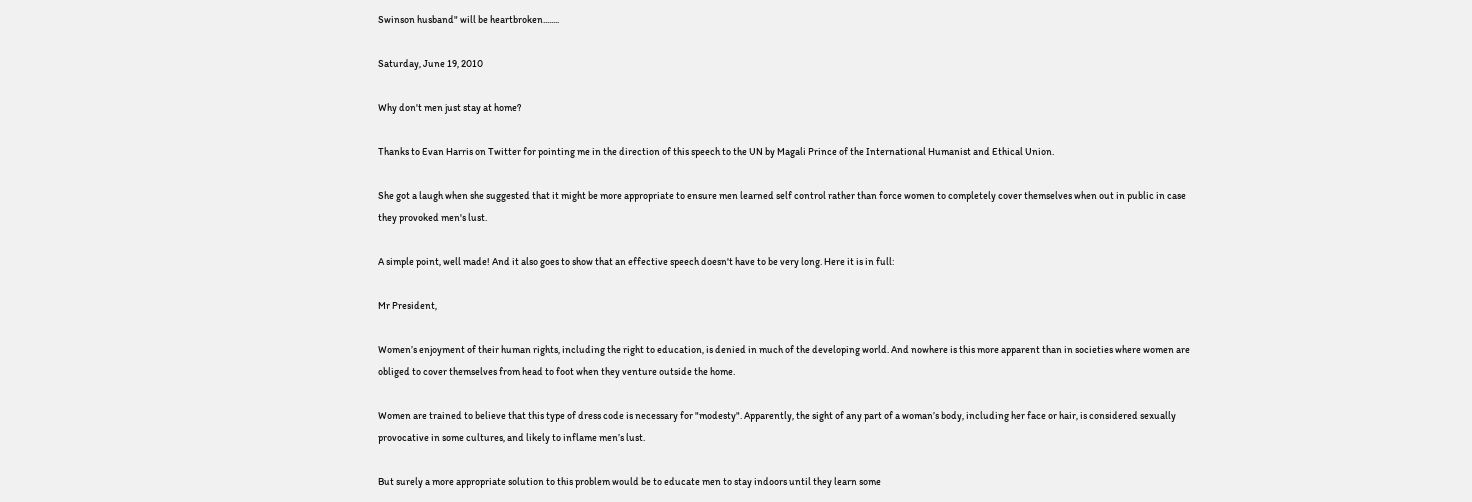Swinson husband" will be heartbroken........

Saturday, June 19, 2010

Why don't men just stay at home?

Thanks to Evan Harris on Twitter for pointing me in the direction of this speech to the UN by Magali Prince of the International Humanist and Ethical Union.

She got a laugh when she suggested that it might be more appropriate to ensure men learned self control rather than force women to completely cover themselves when out in public in case they provoked men's lust.

A simple point, well made! And it also goes to show that an effective speech doesn't have to be very long. Here it is in full:

Mr President,

Women’s enjoyment of their human rights, including the right to education, is denied in much of the developing world. And nowhere is this more apparent than in societies where women are obliged to cover themselves from head to foot when they venture outside the home.

Women are trained to believe that this type of dress code is necessary for "modesty". Apparently, the sight of any part of a woman’s body, including her face or hair, is considered sexually provocative in some cultures, and likely to inflame men’s lust.

But surely a more appropriate solution to this problem would be to educate men to stay indoors until they learn some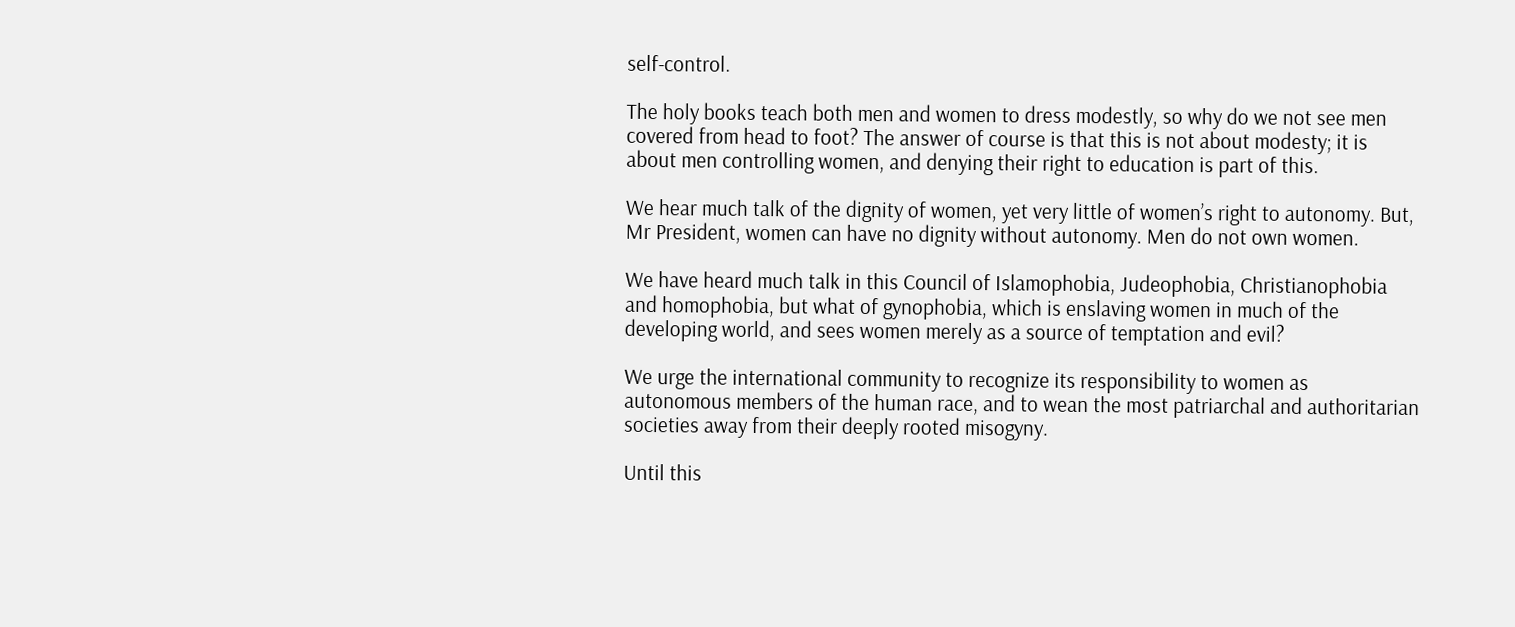self-control.

The holy books teach both men and women to dress modestly, so why do we not see men covered from head to foot? The answer of course is that this is not about modesty; it is about men controlling women, and denying their right to education is part of this.

We hear much talk of the dignity of women, yet very little of women’s right to autonomy. But, Mr President, women can have no dignity without autonomy. Men do not own women.

We have heard much talk in this Council of Islamophobia, Judeophobia, Christianophobia and homophobia, but what of gynophobia, which is enslaving women in much of the developing world, and sees women merely as a source of temptation and evil?

We urge the international community to recognize its responsibility to women as autonomous members of the human race, and to wean the most patriarchal and authoritarian societies away from their deeply rooted misogyny.

Until this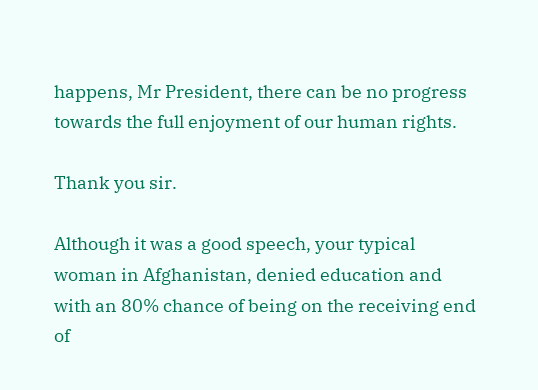happens, Mr President, there can be no progress towards the full enjoyment of our human rights.

Thank you sir.

Although it was a good speech, your typical woman in Afghanistan, denied education and with an 80% chance of being on the receiving end of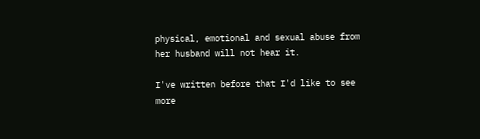physical, emotional and sexual abuse from her husband will not hear it.

I've written before that I'd like to see more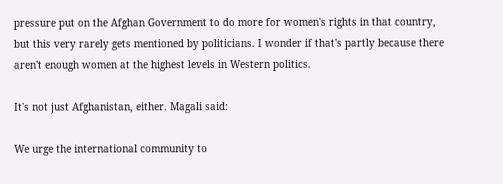pressure put on the Afghan Government to do more for women's rights in that country, but this very rarely gets mentioned by politicians. I wonder if that's partly because there aren't enough women at the highest levels in Western politics.

It's not just Afghanistan, either. Magali said:

We urge the international community to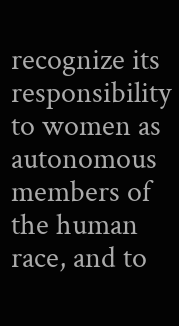recognize its responsibility to women as autonomous members of the human race, and to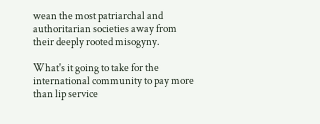wean the most patriarchal and authoritarian societies away from their deeply rooted misogyny.

What's it going to take for the international community to pay more than lip service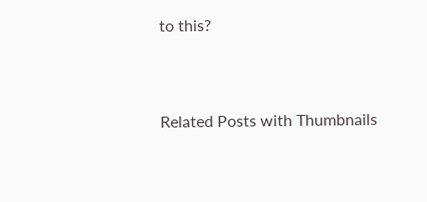to this?


Related Posts with Thumbnails